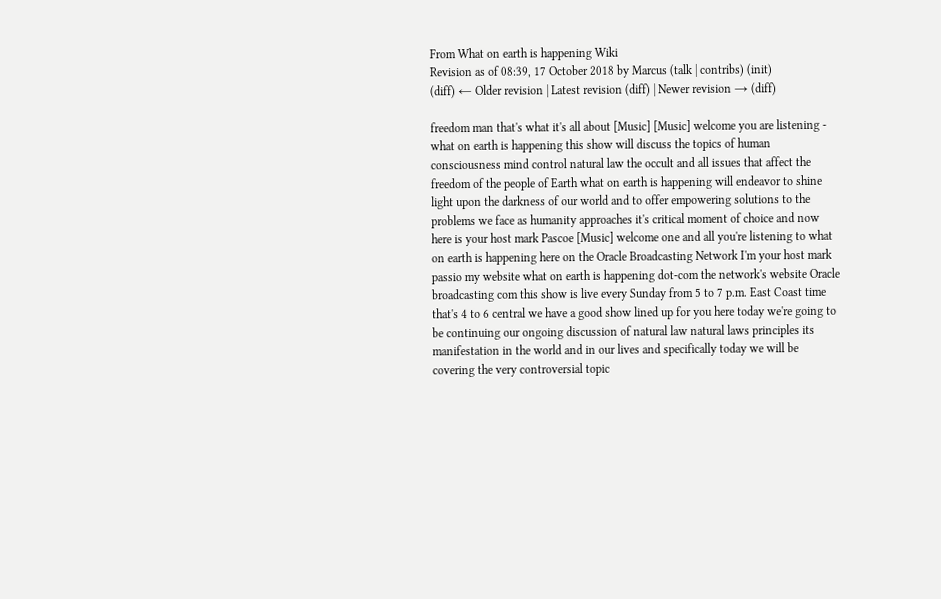From What on earth is happening Wiki
Revision as of 08:39, 17 October 2018 by Marcus (talk | contribs) (init)
(diff) ← Older revision | Latest revision (diff) | Newer revision → (diff)

freedom man that's what it's all about [Music] [Music] welcome you are listening - what on earth is happening this show will discuss the topics of human consciousness mind control natural law the occult and all issues that affect the freedom of the people of Earth what on earth is happening will endeavor to shine light upon the darkness of our world and to offer empowering solutions to the problems we face as humanity approaches it's critical moment of choice and now here is your host mark Pascoe [Music] welcome one and all you're listening to what on earth is happening here on the Oracle Broadcasting Network I'm your host mark passio my website what on earth is happening dot-com the network's website Oracle broadcasting com this show is live every Sunday from 5 to 7 p.m. East Coast time that's 4 to 6 central we have a good show lined up for you here today we're going to be continuing our ongoing discussion of natural law natural laws principles its manifestation in the world and in our lives and specifically today we will be covering the very controversial topic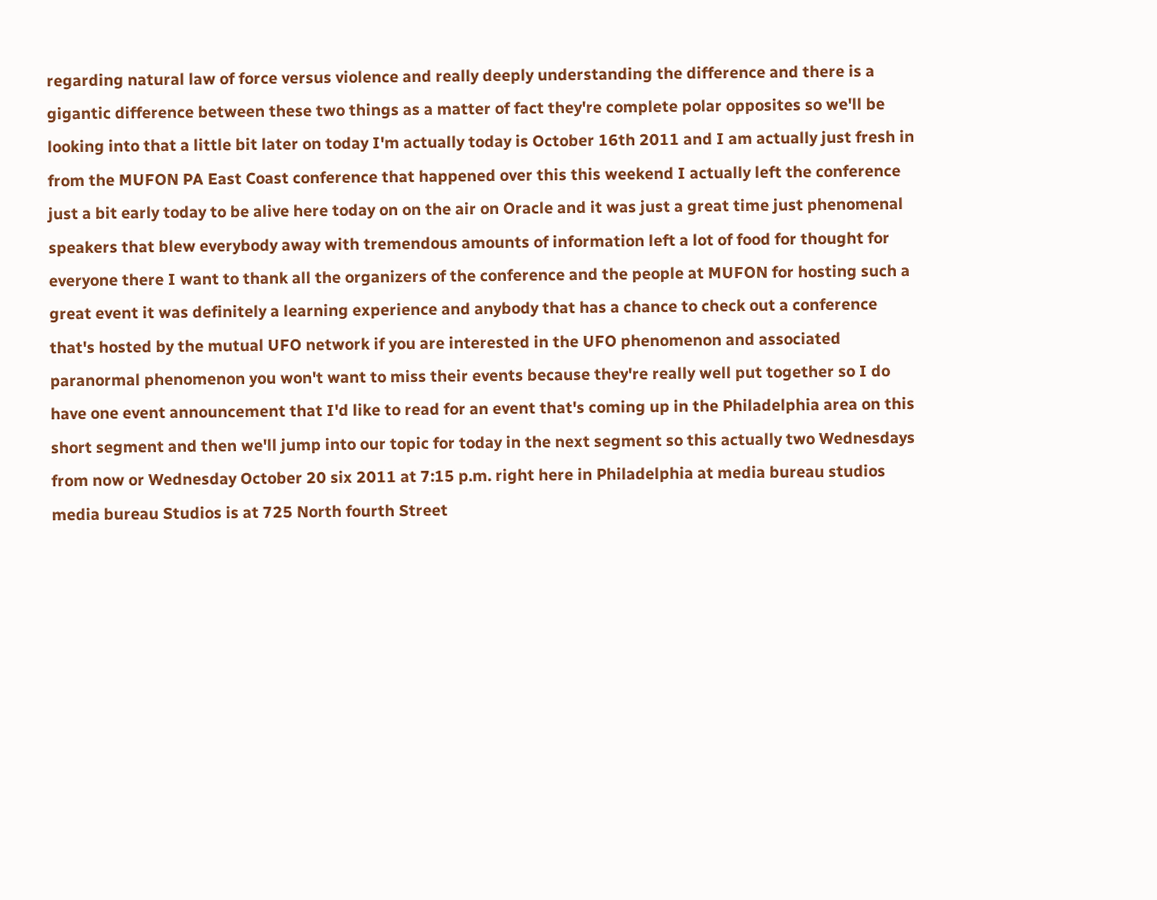regarding natural law of force versus violence and really deeply understanding the difference and there is a gigantic difference between these two things as a matter of fact they're complete polar opposites so we'll be looking into that a little bit later on today I'm actually today is October 16th 2011 and I am actually just fresh in from the MUFON PA East Coast conference that happened over this this weekend I actually left the conference just a bit early today to be alive here today on on the air on Oracle and it was just a great time just phenomenal speakers that blew everybody away with tremendous amounts of information left a lot of food for thought for everyone there I want to thank all the organizers of the conference and the people at MUFON for hosting such a great event it was definitely a learning experience and anybody that has a chance to check out a conference that's hosted by the mutual UFO network if you are interested in the UFO phenomenon and associated paranormal phenomenon you won't want to miss their events because they're really well put together so I do have one event announcement that I'd like to read for an event that's coming up in the Philadelphia area on this short segment and then we'll jump into our topic for today in the next segment so this actually two Wednesdays from now or Wednesday October 20 six 2011 at 7:15 p.m. right here in Philadelphia at media bureau studios media bureau Studios is at 725 North fourth Street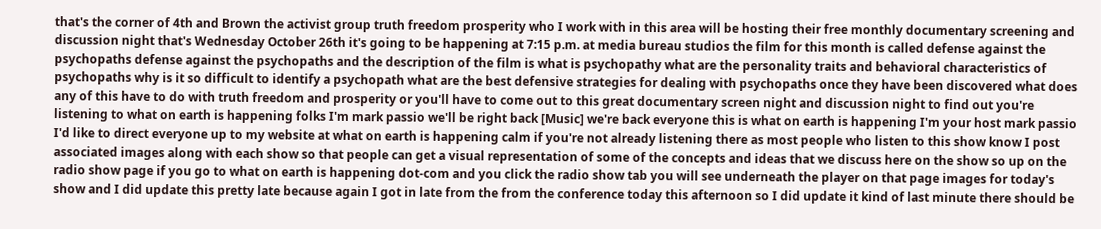that's the corner of 4th and Brown the activist group truth freedom prosperity who I work with in this area will be hosting their free monthly documentary screening and discussion night that's Wednesday October 26th it's going to be happening at 7:15 p.m. at media bureau studios the film for this month is called defense against the psychopaths defense against the psychopaths and the description of the film is what is psychopathy what are the personality traits and behavioral characteristics of psychopaths why is it so difficult to identify a psychopath what are the best defensive strategies for dealing with psychopaths once they have been discovered what does any of this have to do with truth freedom and prosperity or you'll have to come out to this great documentary screen night and discussion night to find out you're listening to what on earth is happening folks I'm mark passio we'll be right back [Music] we're back everyone this is what on earth is happening I'm your host mark passio I'd like to direct everyone up to my website at what on earth is happening calm if you're not already listening there as most people who listen to this show know I post associated images along with each show so that people can get a visual representation of some of the concepts and ideas that we discuss here on the show so up on the radio show page if you go to what on earth is happening dot-com and you click the radio show tab you will see underneath the player on that page images for today's show and I did update this pretty late because again I got in late from the from the conference today this afternoon so I did update it kind of last minute there should be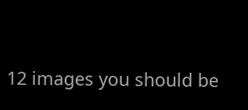12 images you should be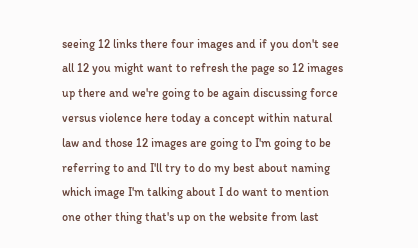seeing 12 links there four images and if you don't see all 12 you might want to refresh the page so 12 images up there and we're going to be again discussing force versus violence here today a concept within natural law and those 12 images are going to I'm going to be referring to and I'll try to do my best about naming which image I'm talking about I do want to mention one other thing that's up on the website from last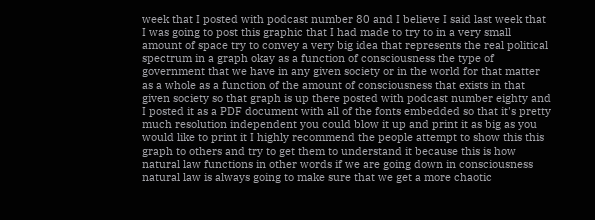week that I posted with podcast number 80 and I believe I said last week that I was going to post this graphic that I had made to try to in a very small amount of space try to convey a very big idea that represents the real political spectrum in a graph okay as a function of consciousness the type of government that we have in any given society or in the world for that matter as a whole as a function of the amount of consciousness that exists in that given society so that graph is up there posted with podcast number eighty and I posted it as a PDF document with all of the fonts embedded so that it's pretty much resolution independent you could blow it up and print it as big as you would like to print it I highly recommend the people attempt to show this this graph to others and try to get them to understand it because this is how natural law functions in other words if we are going down in consciousness natural law is always going to make sure that we get a more chaotic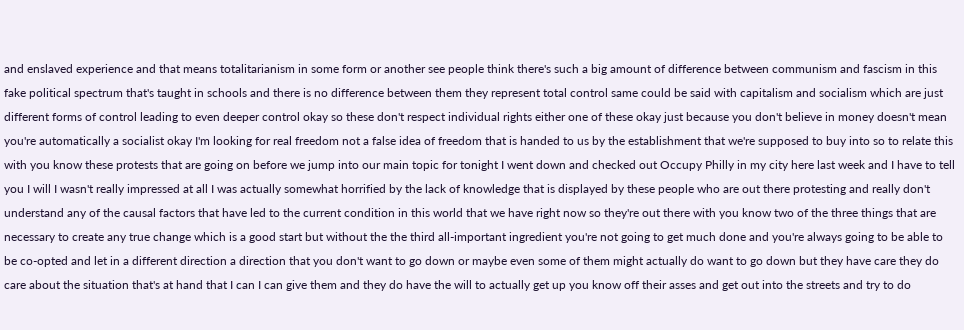and enslaved experience and that means totalitarianism in some form or another see people think there's such a big amount of difference between communism and fascism in this fake political spectrum that's taught in schools and there is no difference between them they represent total control same could be said with capitalism and socialism which are just different forms of control leading to even deeper control okay so these don't respect individual rights either one of these okay just because you don't believe in money doesn't mean you're automatically a socialist okay I'm looking for real freedom not a false idea of freedom that is handed to us by the establishment that we're supposed to buy into so to relate this with you know these protests that are going on before we jump into our main topic for tonight I went down and checked out Occupy Philly in my city here last week and I have to tell you I will I wasn't really impressed at all I was actually somewhat horrified by the lack of knowledge that is displayed by these people who are out there protesting and really don't understand any of the causal factors that have led to the current condition in this world that we have right now so they're out there with you know two of the three things that are necessary to create any true change which is a good start but without the the third all-important ingredient you're not going to get much done and you're always going to be able to be co-opted and let in a different direction a direction that you don't want to go down or maybe even some of them might actually do want to go down but they have care they do care about the situation that's at hand that I can I can give them and they do have the will to actually get up you know off their asses and get out into the streets and try to do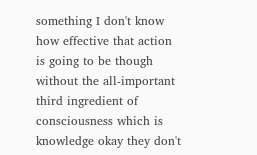something I don't know how effective that action is going to be though without the all-important third ingredient of consciousness which is knowledge okay they don't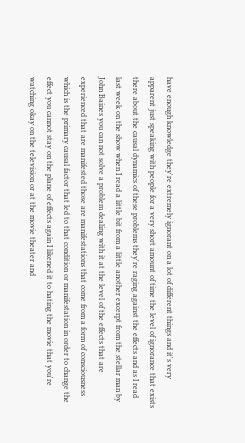have enough knowledge they're extremely ignorant on a lot of different things and it's very apparent just speaking with people for a very short amount of time the level of ignorance that exists there about the causal dynamics of these problems they're raging against the effects and as I read last week on the show when I read a little bit from a little another excerpt from the stellar man by John Baines you can not solve a problem dealing with it at the level of the effects that are experienced that are manifested those are manifestations that come from a form of consciousness which is the primary causal factor that led to that condition or manifestation in order to change the effect you cannot stay on the plane of effects again I likened it to hating the movie that you're watching okay on the television or at the movie theater and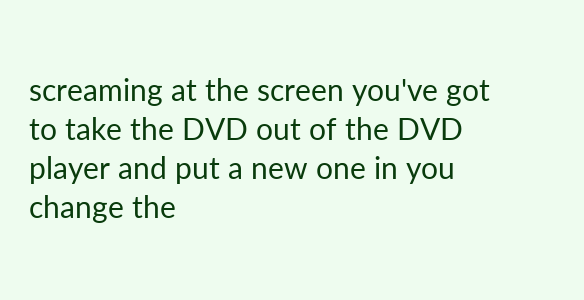screaming at the screen you've got to take the DVD out of the DVD player and put a new one in you change the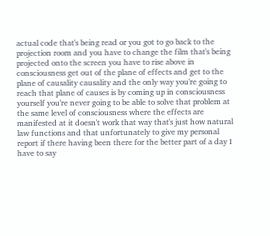actual code that's being read or you got to go back to the projection room and you have to change the film that's being projected onto the screen you have to rise above in consciousness get out of the plane of effects and get to the plane of causality causality and the only way you're going to reach that plane of causes is by coming up in consciousness yourself you're never going to be able to solve that problem at the same level of consciousness where the effects are manifested at it doesn't work that way that's just how natural law functions and that unfortunately to give my personal report if there having been there for the better part of a day I have to say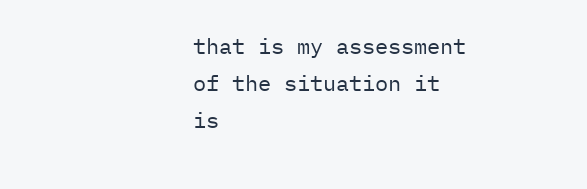that is my assessment of the situation it is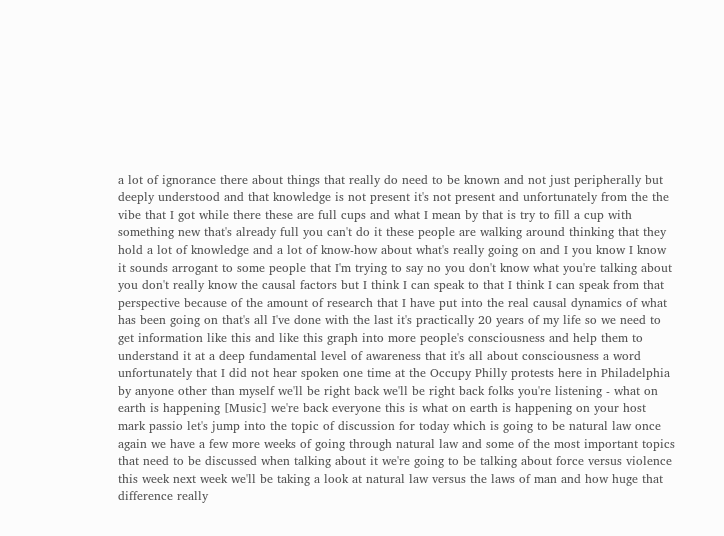a lot of ignorance there about things that really do need to be known and not just peripherally but deeply understood and that knowledge is not present it's not present and unfortunately from the the vibe that I got while there these are full cups and what I mean by that is try to fill a cup with something new that's already full you can't do it these people are walking around thinking that they hold a lot of knowledge and a lot of know-how about what's really going on and I you know I know it sounds arrogant to some people that I'm trying to say no you don't know what you're talking about you don't really know the causal factors but I think I can speak to that I think I can speak from that perspective because of the amount of research that I have put into the real causal dynamics of what has been going on that's all I've done with the last it's practically 20 years of my life so we need to get information like this and like this graph into more people's consciousness and help them to understand it at a deep fundamental level of awareness that it's all about consciousness a word unfortunately that I did not hear spoken one time at the Occupy Philly protests here in Philadelphia by anyone other than myself we'll be right back we'll be right back folks you're listening - what on earth is happening [Music] we're back everyone this is what on earth is happening on your host mark passio let's jump into the topic of discussion for today which is going to be natural law once again we have a few more weeks of going through natural law and some of the most important topics that need to be discussed when talking about it we're going to be talking about force versus violence this week next week we'll be taking a look at natural law versus the laws of man and how huge that difference really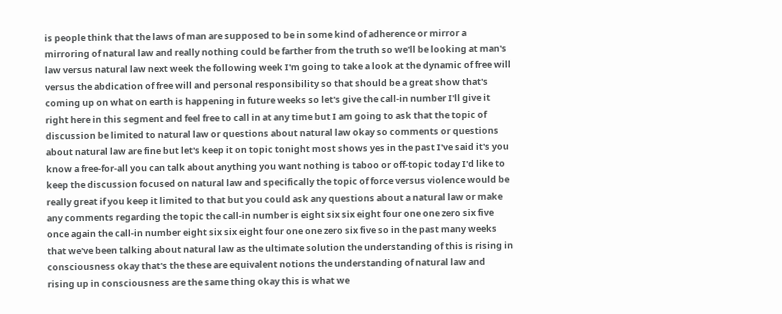is people think that the laws of man are supposed to be in some kind of adherence or mirror a mirroring of natural law and really nothing could be farther from the truth so we'll be looking at man's law versus natural law next week the following week I'm going to take a look at the dynamic of free will versus the abdication of free will and personal responsibility so that should be a great show that's coming up on what on earth is happening in future weeks so let's give the call-in number I'll give it right here in this segment and feel free to call in at any time but I am going to ask that the topic of discussion be limited to natural law or questions about natural law okay so comments or questions about natural law are fine but let's keep it on topic tonight most shows yes in the past I've said it's you know a free-for-all you can talk about anything you want nothing is taboo or off-topic today I'd like to keep the discussion focused on natural law and specifically the topic of force versus violence would be really great if you keep it limited to that but you could ask any questions about a natural law or make any comments regarding the topic the call-in number is eight six six eight four one one zero six five once again the call-in number eight six six eight four one one zero six five so in the past many weeks that we've been talking about natural law as the ultimate solution the understanding of this is rising in consciousness okay that's the these are equivalent notions the understanding of natural law and rising up in consciousness are the same thing okay this is what we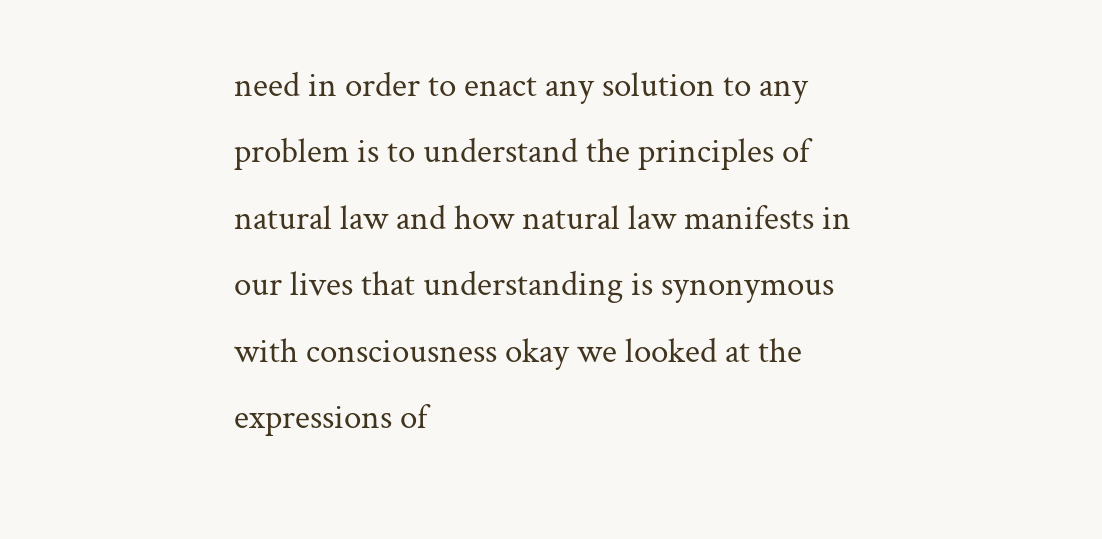need in order to enact any solution to any problem is to understand the principles of natural law and how natural law manifests in our lives that understanding is synonymous with consciousness okay we looked at the expressions of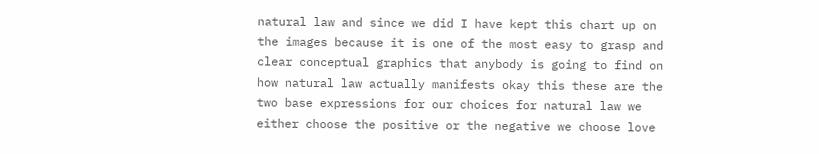natural law and since we did I have kept this chart up on the images because it is one of the most easy to grasp and clear conceptual graphics that anybody is going to find on how natural law actually manifests okay this these are the two base expressions for our choices for natural law we either choose the positive or the negative we choose love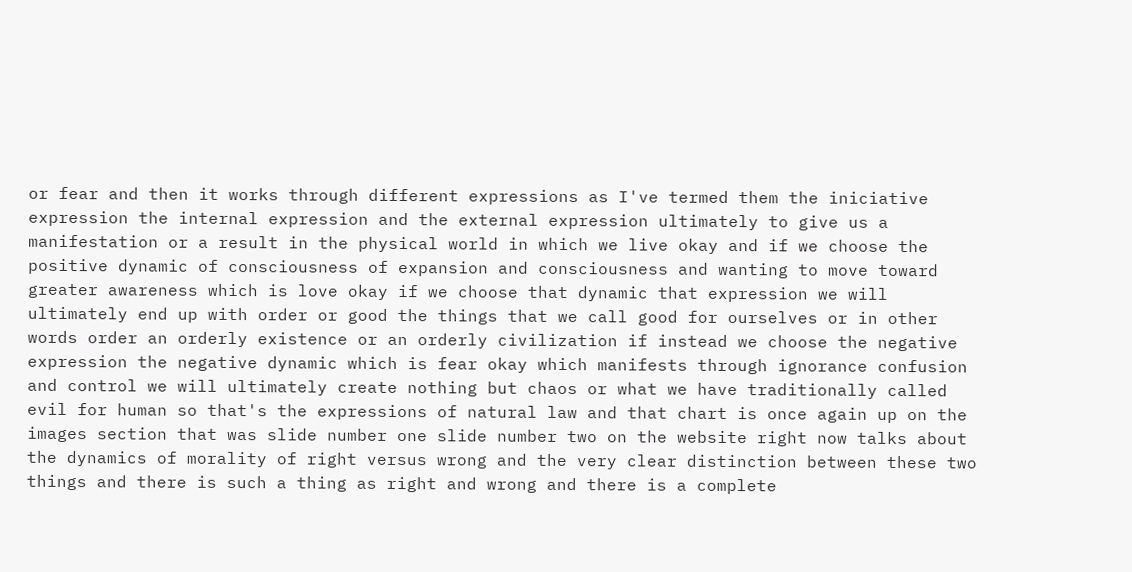or fear and then it works through different expressions as I've termed them the iniciative expression the internal expression and the external expression ultimately to give us a manifestation or a result in the physical world in which we live okay and if we choose the positive dynamic of consciousness of expansion and consciousness and wanting to move toward greater awareness which is love okay if we choose that dynamic that expression we will ultimately end up with order or good the things that we call good for ourselves or in other words order an orderly existence or an orderly civilization if instead we choose the negative expression the negative dynamic which is fear okay which manifests through ignorance confusion and control we will ultimately create nothing but chaos or what we have traditionally called evil for human so that's the expressions of natural law and that chart is once again up on the images section that was slide number one slide number two on the website right now talks about the dynamics of morality of right versus wrong and the very clear distinction between these two things and there is such a thing as right and wrong and there is a complete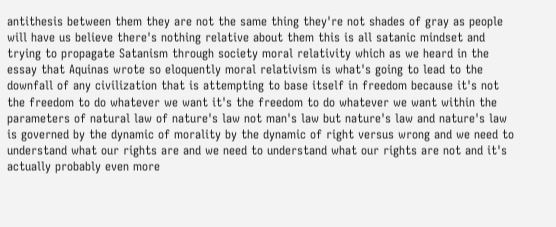antithesis between them they are not the same thing they're not shades of gray as people will have us believe there's nothing relative about them this is all satanic mindset and trying to propagate Satanism through society moral relativity which as we heard in the essay that Aquinas wrote so eloquently moral relativism is what's going to lead to the downfall of any civilization that is attempting to base itself in freedom because it's not the freedom to do whatever we want it's the freedom to do whatever we want within the parameters of natural law of nature's law not man's law but nature's law and nature's law is governed by the dynamic of morality by the dynamic of right versus wrong and we need to understand what our rights are and we need to understand what our rights are not and it's actually probably even more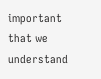important that we understand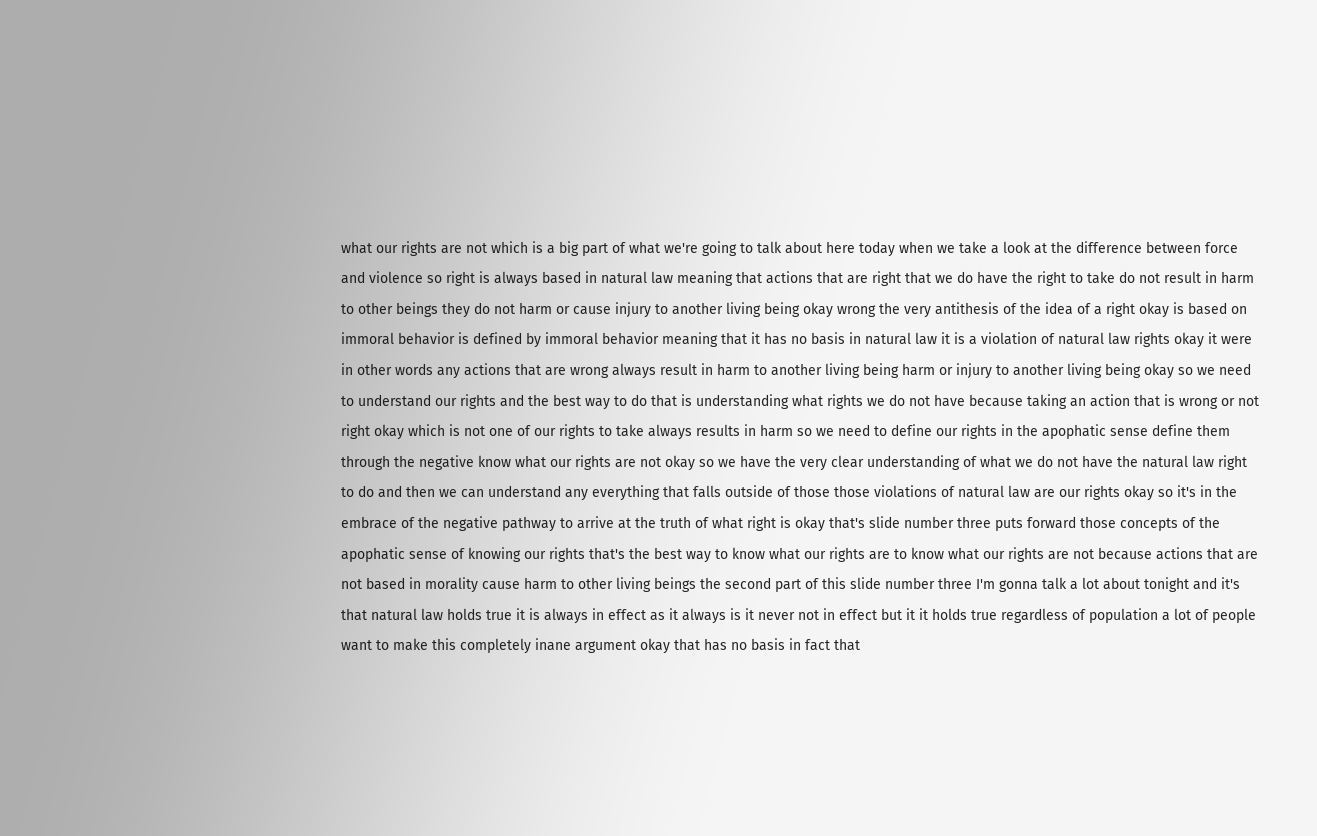what our rights are not which is a big part of what we're going to talk about here today when we take a look at the difference between force and violence so right is always based in natural law meaning that actions that are right that we do have the right to take do not result in harm to other beings they do not harm or cause injury to another living being okay wrong the very antithesis of the idea of a right okay is based on immoral behavior is defined by immoral behavior meaning that it has no basis in natural law it is a violation of natural law rights okay it were in other words any actions that are wrong always result in harm to another living being harm or injury to another living being okay so we need to understand our rights and the best way to do that is understanding what rights we do not have because taking an action that is wrong or not right okay which is not one of our rights to take always results in harm so we need to define our rights in the apophatic sense define them through the negative know what our rights are not okay so we have the very clear understanding of what we do not have the natural law right to do and then we can understand any everything that falls outside of those those violations of natural law are our rights okay so it's in the embrace of the negative pathway to arrive at the truth of what right is okay that's slide number three puts forward those concepts of the apophatic sense of knowing our rights that's the best way to know what our rights are to know what our rights are not because actions that are not based in morality cause harm to other living beings the second part of this slide number three I'm gonna talk a lot about tonight and it's that natural law holds true it is always in effect as it always is it never not in effect but it it holds true regardless of population a lot of people want to make this completely inane argument okay that has no basis in fact that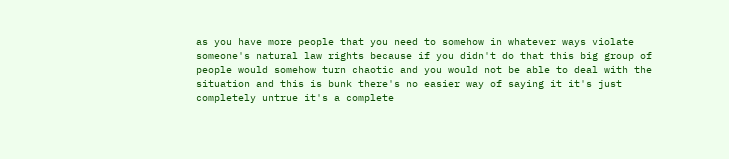as you have more people that you need to somehow in whatever ways violate someone's natural law rights because if you didn't do that this big group of people would somehow turn chaotic and you would not be able to deal with the situation and this is bunk there's no easier way of saying it it's just completely untrue it's a complete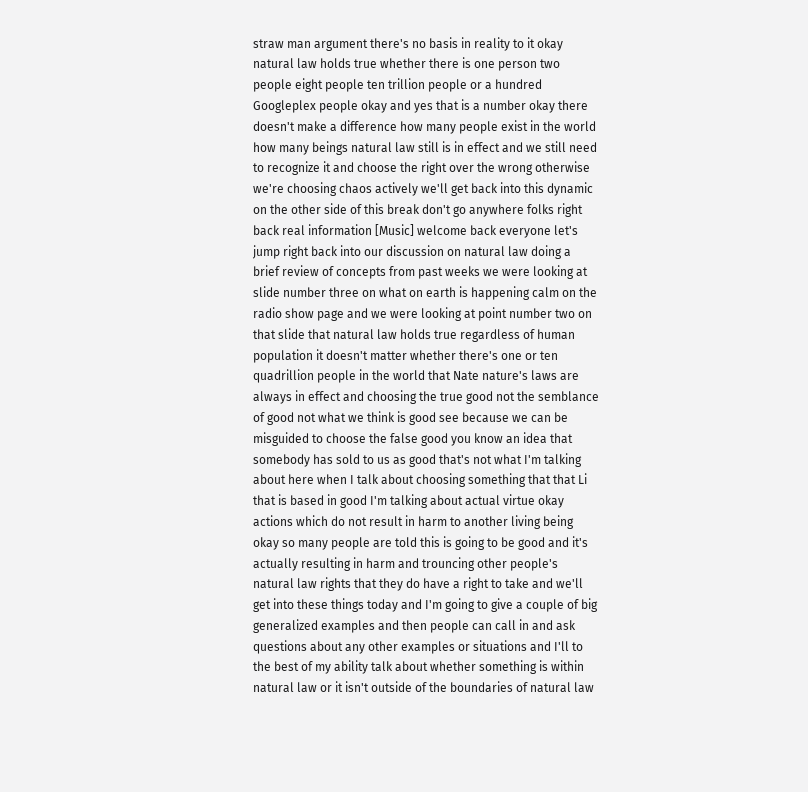straw man argument there's no basis in reality to it okay natural law holds true whether there is one person two people eight people ten trillion people or a hundred Googleplex people okay and yes that is a number okay there doesn't make a difference how many people exist in the world how many beings natural law still is in effect and we still need to recognize it and choose the right over the wrong otherwise we're choosing chaos actively we'll get back into this dynamic on the other side of this break don't go anywhere folks right back real information [Music] welcome back everyone let's jump right back into our discussion on natural law doing a brief review of concepts from past weeks we were looking at slide number three on what on earth is happening calm on the radio show page and we were looking at point number two on that slide that natural law holds true regardless of human population it doesn't matter whether there's one or ten quadrillion people in the world that Nate nature's laws are always in effect and choosing the true good not the semblance of good not what we think is good see because we can be misguided to choose the false good you know an idea that somebody has sold to us as good that's not what I'm talking about here when I talk about choosing something that that Li that is based in good I'm talking about actual virtue okay actions which do not result in harm to another living being okay so many people are told this is going to be good and it's actually resulting in harm and trouncing other people's natural law rights that they do have a right to take and we'll get into these things today and I'm going to give a couple of big generalized examples and then people can call in and ask questions about any other examples or situations and I'll to the best of my ability talk about whether something is within natural law or it isn't outside of the boundaries of natural law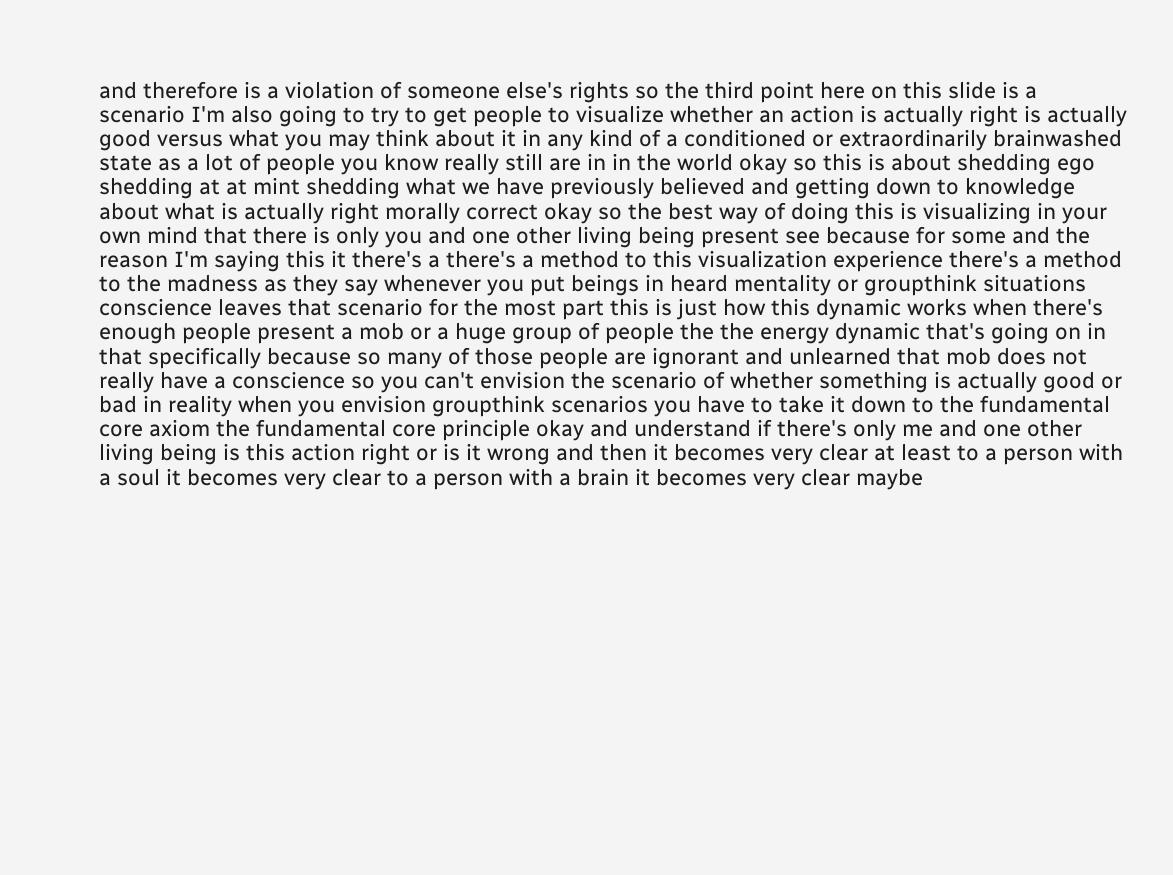and therefore is a violation of someone else's rights so the third point here on this slide is a scenario I'm also going to try to get people to visualize whether an action is actually right is actually good versus what you may think about it in any kind of a conditioned or extraordinarily brainwashed state as a lot of people you know really still are in in the world okay so this is about shedding ego shedding at at mint shedding what we have previously believed and getting down to knowledge about what is actually right morally correct okay so the best way of doing this is visualizing in your own mind that there is only you and one other living being present see because for some and the reason I'm saying this it there's a there's a method to this visualization experience there's a method to the madness as they say whenever you put beings in heard mentality or groupthink situations conscience leaves that scenario for the most part this is just how this dynamic works when there's enough people present a mob or a huge group of people the the energy dynamic that's going on in that specifically because so many of those people are ignorant and unlearned that mob does not really have a conscience so you can't envision the scenario of whether something is actually good or bad in reality when you envision groupthink scenarios you have to take it down to the fundamental core axiom the fundamental core principle okay and understand if there's only me and one other living being is this action right or is it wrong and then it becomes very clear at least to a person with a soul it becomes very clear to a person with a brain it becomes very clear maybe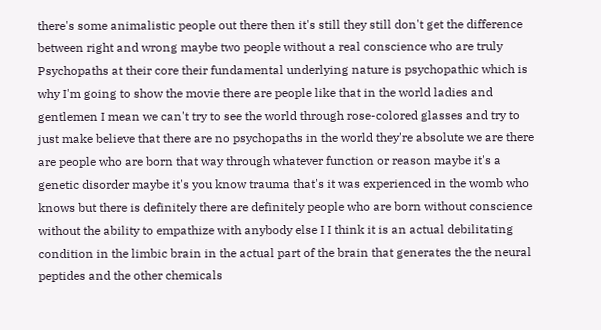there's some animalistic people out there then it's still they still don't get the difference between right and wrong maybe two people without a real conscience who are truly Psychopaths at their core their fundamental underlying nature is psychopathic which is why I'm going to show the movie there are people like that in the world ladies and gentlemen I mean we can't try to see the world through rose-colored glasses and try to just make believe that there are no psychopaths in the world they're absolute we are there are people who are born that way through whatever function or reason maybe it's a genetic disorder maybe it's you know trauma that's it was experienced in the womb who knows but there is definitely there are definitely people who are born without conscience without the ability to empathize with anybody else I I think it is an actual debilitating condition in the limbic brain in the actual part of the brain that generates the the neural peptides and the other chemicals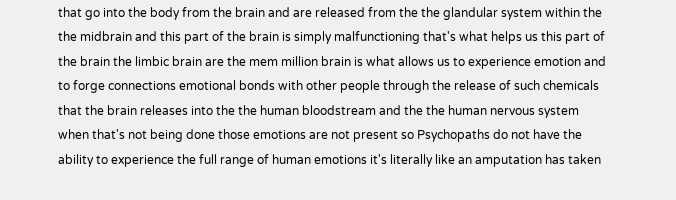that go into the body from the brain and are released from the the glandular system within the the midbrain and this part of the brain is simply malfunctioning that's what helps us this part of the brain the limbic brain are the mem million brain is what allows us to experience emotion and to forge connections emotional bonds with other people through the release of such chemicals that the brain releases into the the human bloodstream and the the human nervous system when that's not being done those emotions are not present so Psychopaths do not have the ability to experience the full range of human emotions it's literally like an amputation has taken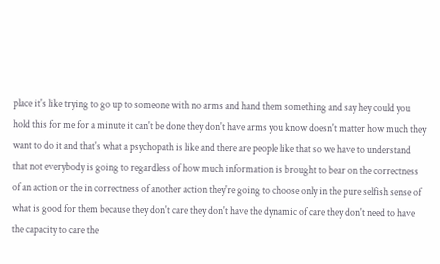place it's like trying to go up to someone with no arms and hand them something and say hey could you hold this for me for a minute it can't be done they don't have arms you know doesn't matter how much they want to do it and that's what a psychopath is like and there are people like that so we have to understand that not everybody is going to regardless of how much information is brought to bear on the correctness of an action or the in correctness of another action they're going to choose only in the pure selfish sense of what is good for them because they don't care they don't have the dynamic of care they don't need to have the capacity to care the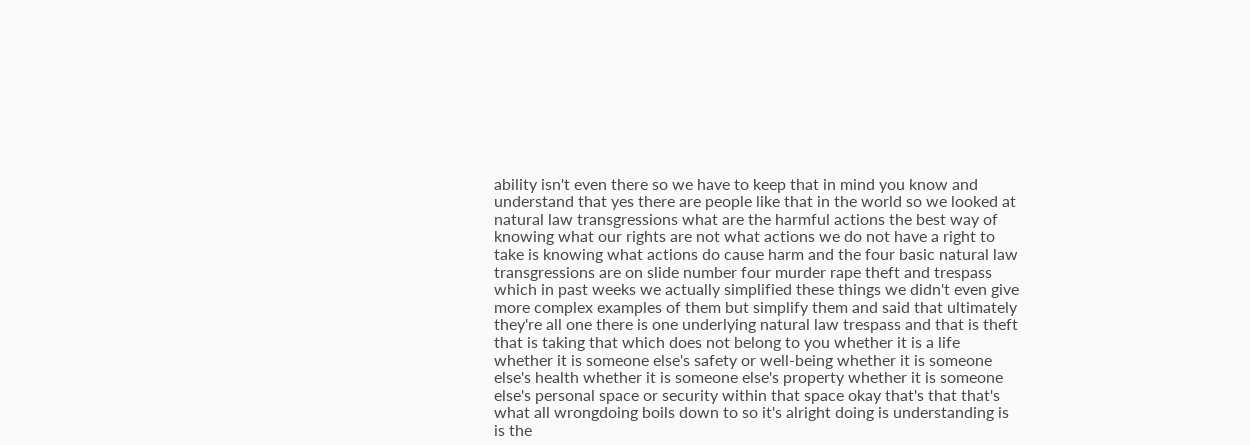ability isn't even there so we have to keep that in mind you know and understand that yes there are people like that in the world so we looked at natural law transgressions what are the harmful actions the best way of knowing what our rights are not what actions we do not have a right to take is knowing what actions do cause harm and the four basic natural law transgressions are on slide number four murder rape theft and trespass which in past weeks we actually simplified these things we didn't even give more complex examples of them but simplify them and said that ultimately they're all one there is one underlying natural law trespass and that is theft that is taking that which does not belong to you whether it is a life whether it is someone else's safety or well-being whether it is someone else's health whether it is someone else's property whether it is someone else's personal space or security within that space okay that's that that's what all wrongdoing boils down to so it's alright doing is understanding is is the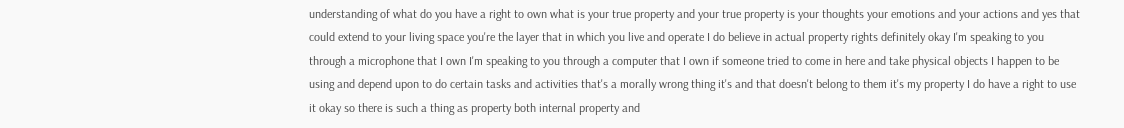understanding of what do you have a right to own what is your true property and your true property is your thoughts your emotions and your actions and yes that could extend to your living space you're the layer that in which you live and operate I do believe in actual property rights definitely okay I'm speaking to you through a microphone that I own I'm speaking to you through a computer that I own if someone tried to come in here and take physical objects I happen to be using and depend upon to do certain tasks and activities that's a morally wrong thing it's and that doesn't belong to them it's my property I do have a right to use it okay so there is such a thing as property both internal property and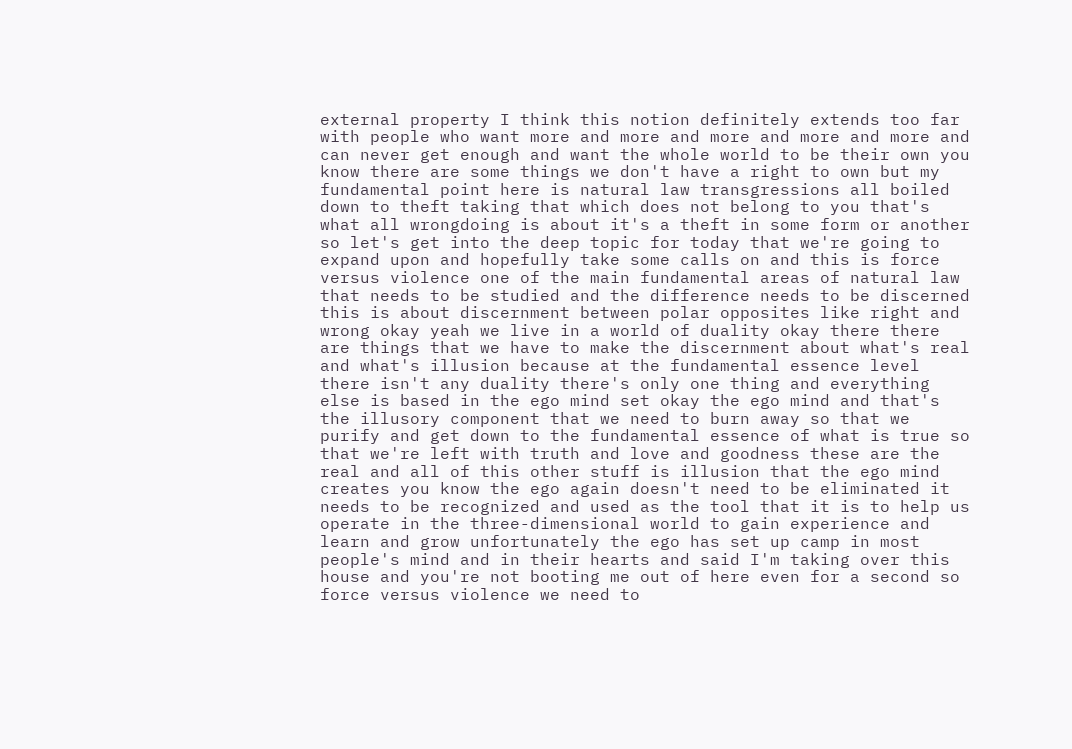external property I think this notion definitely extends too far with people who want more and more and more and more and more and can never get enough and want the whole world to be their own you know there are some things we don't have a right to own but my fundamental point here is natural law transgressions all boiled down to theft taking that which does not belong to you that's what all wrongdoing is about it's a theft in some form or another so let's get into the deep topic for today that we're going to expand upon and hopefully take some calls on and this is force versus violence one of the main fundamental areas of natural law that needs to be studied and the difference needs to be discerned this is about discernment between polar opposites like right and wrong okay yeah we live in a world of duality okay there there are things that we have to make the discernment about what's real and what's illusion because at the fundamental essence level there isn't any duality there's only one thing and everything else is based in the ego mind set okay the ego mind and that's the illusory component that we need to burn away so that we purify and get down to the fundamental essence of what is true so that we're left with truth and love and goodness these are the real and all of this other stuff is illusion that the ego mind creates you know the ego again doesn't need to be eliminated it needs to be recognized and used as the tool that it is to help us operate in the three-dimensional world to gain experience and learn and grow unfortunately the ego has set up camp in most people's mind and in their hearts and said I'm taking over this house and you're not booting me out of here even for a second so force versus violence we need to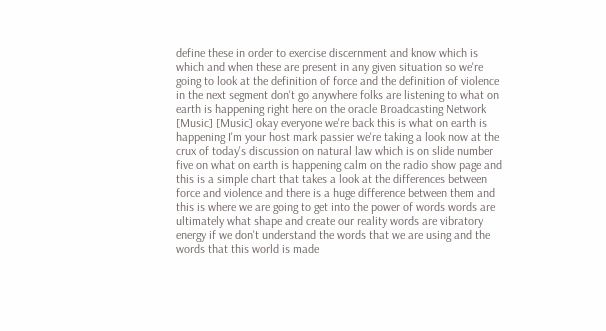define these in order to exercise discernment and know which is which and when these are present in any given situation so we're going to look at the definition of force and the definition of violence in the next segment don't go anywhere folks are listening to what on earth is happening right here on the oracle Broadcasting Network [Music] [Music] okay everyone we're back this is what on earth is happening I'm your host mark passier we're taking a look now at the crux of today's discussion on natural law which is on slide number five on what on earth is happening calm on the radio show page and this is a simple chart that takes a look at the differences between force and violence and there is a huge difference between them and this is where we are going to get into the power of words words are ultimately what shape and create our reality words are vibratory energy if we don't understand the words that we are using and the words that this world is made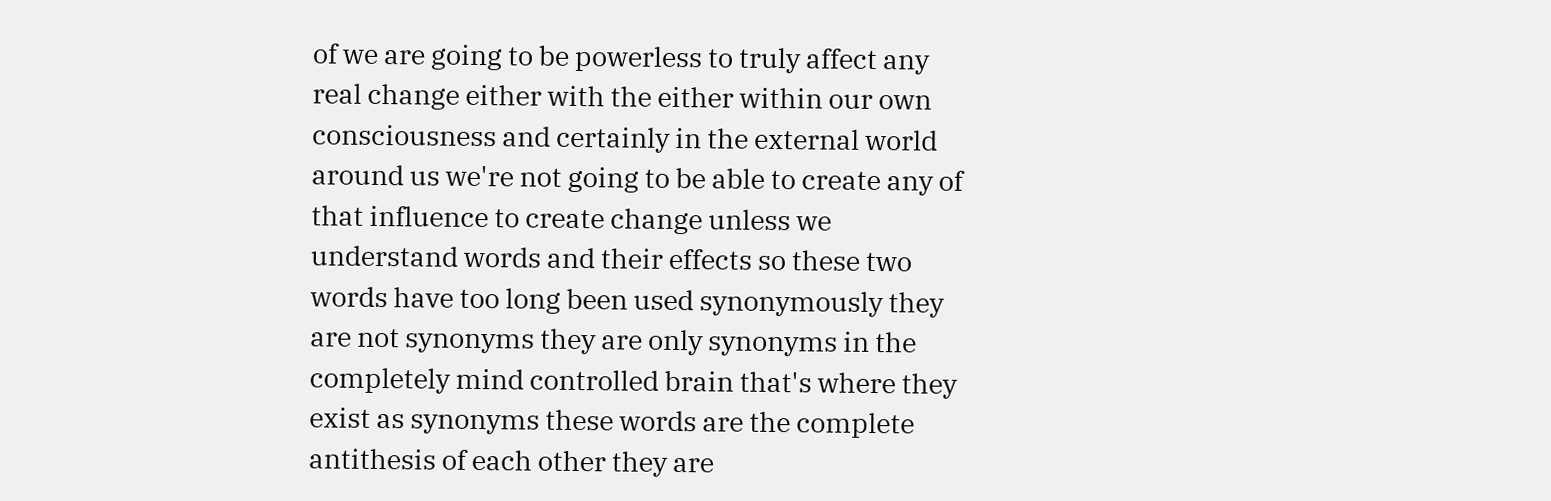of we are going to be powerless to truly affect any real change either with the either within our own consciousness and certainly in the external world around us we're not going to be able to create any of that influence to create change unless we understand words and their effects so these two words have too long been used synonymously they are not synonyms they are only synonyms in the completely mind controlled brain that's where they exist as synonyms these words are the complete antithesis of each other they are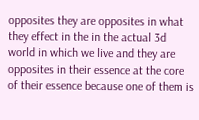opposites they are opposites in what they effect in the in the actual 3d world in which we live and they are opposites in their essence at the core of their essence because one of them is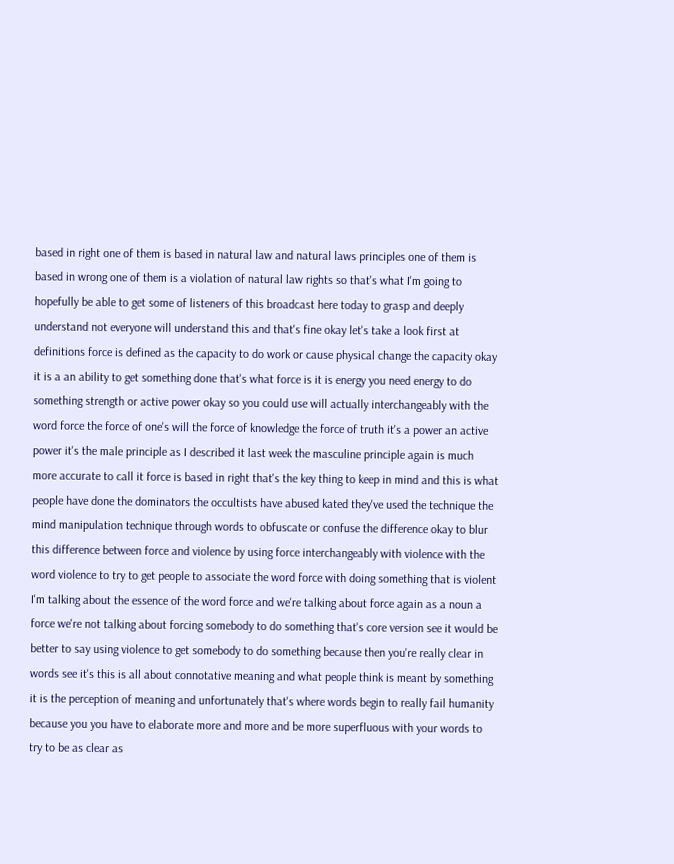based in right one of them is based in natural law and natural laws principles one of them is based in wrong one of them is a violation of natural law rights so that's what I'm going to hopefully be able to get some of listeners of this broadcast here today to grasp and deeply understand not everyone will understand this and that's fine okay let's take a look first at definitions force is defined as the capacity to do work or cause physical change the capacity okay it is a an ability to get something done that's what force is it is energy you need energy to do something strength or active power okay so you could use will actually interchangeably with the word force the force of one's will the force of knowledge the force of truth it's a power an active power it's the male principle as I described it last week the masculine principle again is much more accurate to call it force is based in right that's the key thing to keep in mind and this is what people have done the dominators the occultists have abused kated they've used the technique the mind manipulation technique through words to obfuscate or confuse the difference okay to blur this difference between force and violence by using force interchangeably with violence with the word violence to try to get people to associate the word force with doing something that is violent I'm talking about the essence of the word force and we're talking about force again as a noun a force we're not talking about forcing somebody to do something that's core version see it would be better to say using violence to get somebody to do something because then you're really clear in words see it's this is all about connotative meaning and what people think is meant by something it is the perception of meaning and unfortunately that's where words begin to really fail humanity because you you have to elaborate more and more and be more superfluous with your words to try to be as clear as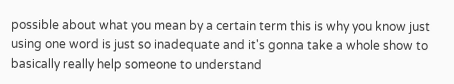possible about what you mean by a certain term this is why you know just using one word is just so inadequate and it's gonna take a whole show to basically really help someone to understand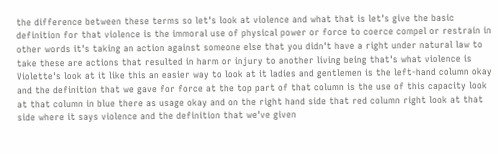the difference between these terms so let's look at violence and what that is let's give the basic definition for that violence is the immoral use of physical power or force to coerce compel or restrain in other words it's taking an action against someone else that you didn't have a right under natural law to take these are actions that resulted in harm or injury to another living being that's what violence is Violette's look at it like this an easier way to look at it ladies and gentlemen is the left-hand column okay and the definition that we gave for force at the top part of that column is the use of this capacity look at that column in blue there as usage okay and on the right hand side that red column right look at that side where it says violence and the definition that we've given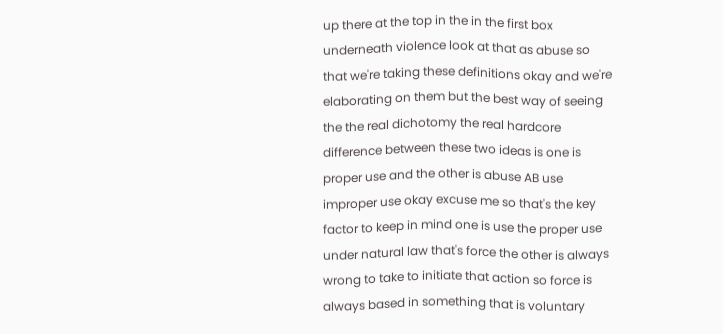up there at the top in the in the first box underneath violence look at that as abuse so that we're taking these definitions okay and we're elaborating on them but the best way of seeing the the real dichotomy the real hardcore difference between these two ideas is one is proper use and the other is abuse AB use improper use okay excuse me so that's the key factor to keep in mind one is use the proper use under natural law that's force the other is always wrong to take to initiate that action so force is always based in something that is voluntary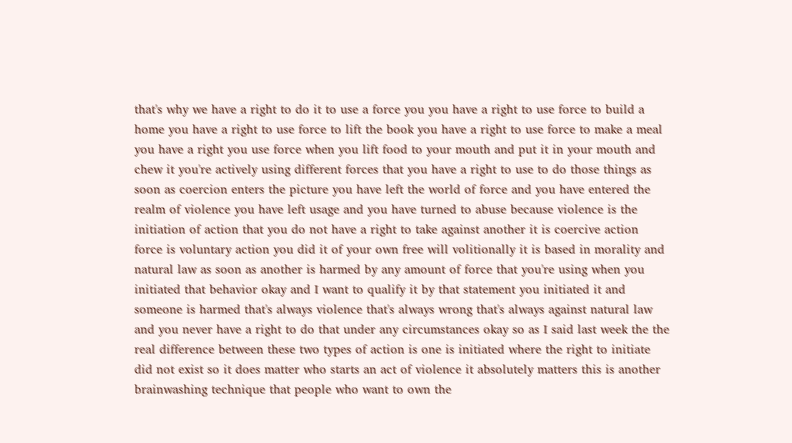that's why we have a right to do it to use a force you you have a right to use force to build a home you have a right to use force to lift the book you have a right to use force to make a meal you have a right you use force when you lift food to your mouth and put it in your mouth and chew it you're actively using different forces that you have a right to use to do those things as soon as coercion enters the picture you have left the world of force and you have entered the realm of violence you have left usage and you have turned to abuse because violence is the initiation of action that you do not have a right to take against another it is coercive action force is voluntary action you did it of your own free will volitionally it is based in morality and natural law as soon as another is harmed by any amount of force that you're using when you initiated that behavior okay and I want to qualify it by that statement you initiated it and someone is harmed that's always violence that's always wrong that's always against natural law and you never have a right to do that under any circumstances okay so as I said last week the the real difference between these two types of action is one is initiated where the right to initiate did not exist so it does matter who starts an act of violence it absolutely matters this is another brainwashing technique that people who want to own the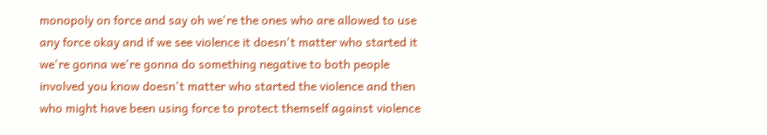monopoly on force and say oh we're the ones who are allowed to use any force okay and if we see violence it doesn't matter who started it we're gonna we're gonna do something negative to both people involved you know doesn't matter who started the violence and then who might have been using force to protect themself against violence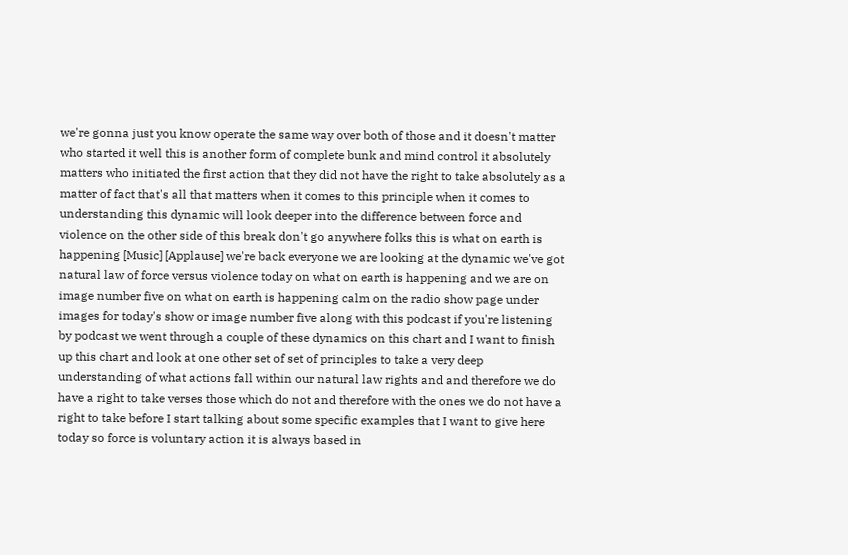we're gonna just you know operate the same way over both of those and it doesn't matter who started it well this is another form of complete bunk and mind control it absolutely matters who initiated the first action that they did not have the right to take absolutely as a matter of fact that's all that matters when it comes to this principle when it comes to understanding this dynamic will look deeper into the difference between force and violence on the other side of this break don't go anywhere folks this is what on earth is happening [Music] [Applause] we're back everyone we are looking at the dynamic we've got natural law of force versus violence today on what on earth is happening and we are on image number five on what on earth is happening calm on the radio show page under images for today's show or image number five along with this podcast if you're listening by podcast we went through a couple of these dynamics on this chart and I want to finish up this chart and look at one other set of set of principles to take a very deep understanding of what actions fall within our natural law rights and and therefore we do have a right to take verses those which do not and therefore with the ones we do not have a right to take before I start talking about some specific examples that I want to give here today so force is voluntary action it is always based in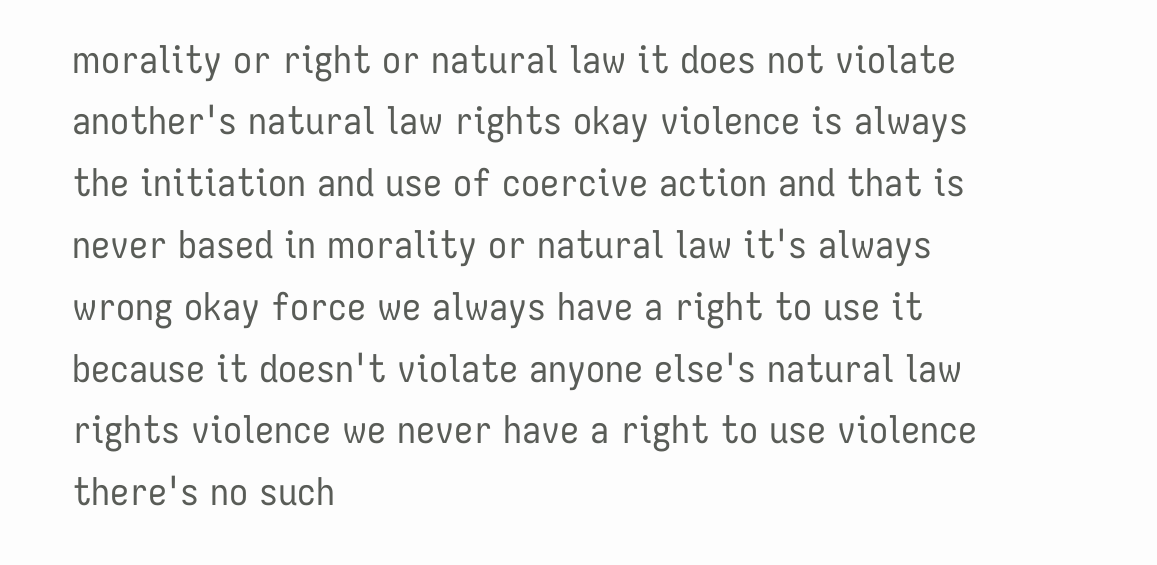morality or right or natural law it does not violate another's natural law rights okay violence is always the initiation and use of coercive action and that is never based in morality or natural law it's always wrong okay force we always have a right to use it because it doesn't violate anyone else's natural law rights violence we never have a right to use violence there's no such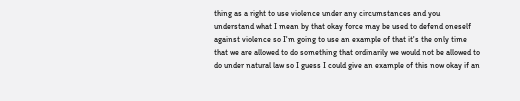thing as a right to use violence under any circumstances and you understand what I mean by that okay force may be used to defend oneself against violence so I'm going to use an example of that it's the only time that we are allowed to do something that ordinarily we would not be allowed to do under natural law so I guess I could give an example of this now okay if an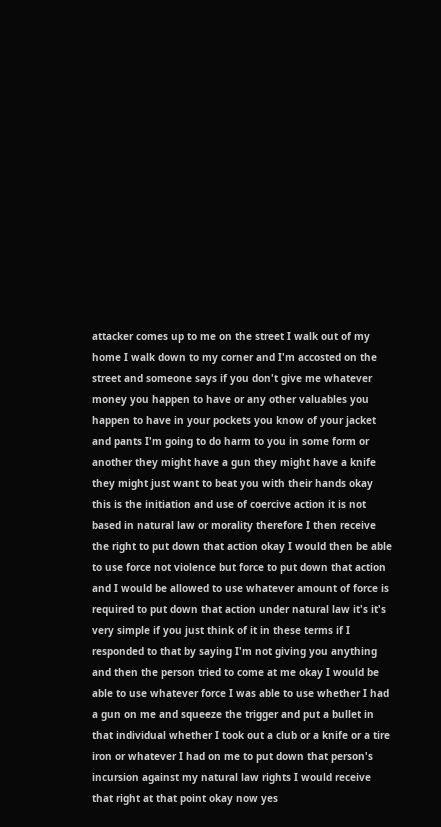attacker comes up to me on the street I walk out of my home I walk down to my corner and I'm accosted on the street and someone says if you don't give me whatever money you happen to have or any other valuables you happen to have in your pockets you know of your jacket and pants I'm going to do harm to you in some form or another they might have a gun they might have a knife they might just want to beat you with their hands okay this is the initiation and use of coercive action it is not based in natural law or morality therefore I then receive the right to put down that action okay I would then be able to use force not violence but force to put down that action and I would be allowed to use whatever amount of force is required to put down that action under natural law it's it's very simple if you just think of it in these terms if I responded to that by saying I'm not giving you anything and then the person tried to come at me okay I would be able to use whatever force I was able to use whether I had a gun on me and squeeze the trigger and put a bullet in that individual whether I took out a club or a knife or a tire iron or whatever I had on me to put down that person's incursion against my natural law rights I would receive that right at that point okay now yes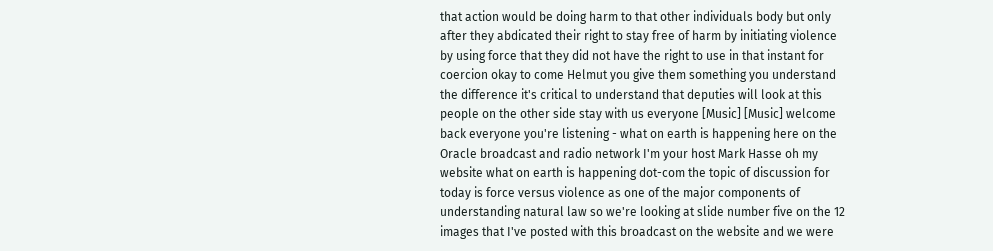that action would be doing harm to that other individuals body but only after they abdicated their right to stay free of harm by initiating violence by using force that they did not have the right to use in that instant for coercion okay to come Helmut you give them something you understand the difference it's critical to understand that deputies will look at this people on the other side stay with us everyone [Music] [Music] welcome back everyone you're listening - what on earth is happening here on the Oracle broadcast and radio network I'm your host Mark Hasse oh my website what on earth is happening dot-com the topic of discussion for today is force versus violence as one of the major components of understanding natural law so we're looking at slide number five on the 12 images that I've posted with this broadcast on the website and we were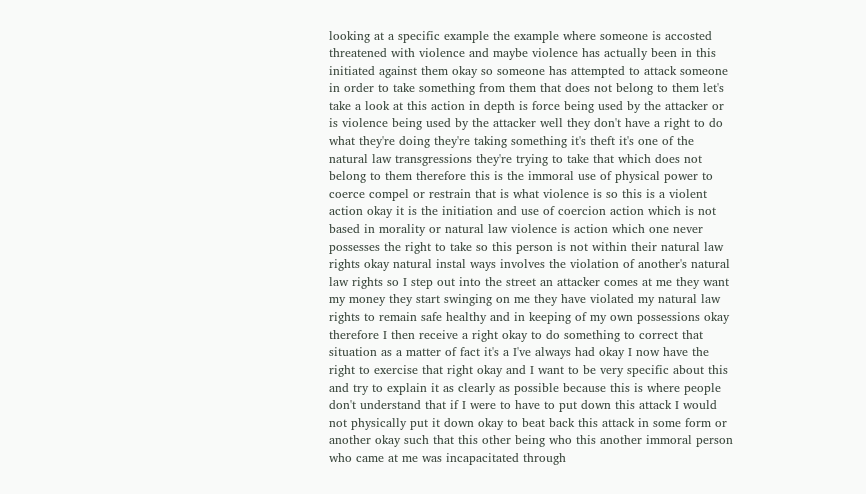looking at a specific example the example where someone is accosted threatened with violence and maybe violence has actually been in this initiated against them okay so someone has attempted to attack someone in order to take something from them that does not belong to them let's take a look at this action in depth is force being used by the attacker or is violence being used by the attacker well they don't have a right to do what they're doing they're taking something it's theft it's one of the natural law transgressions they're trying to take that which does not belong to them therefore this is the immoral use of physical power to coerce compel or restrain that is what violence is so this is a violent action okay it is the initiation and use of coercion action which is not based in morality or natural law violence is action which one never possesses the right to take so this person is not within their natural law rights okay natural instal ways involves the violation of another's natural law rights so I step out into the street an attacker comes at me they want my money they start swinging on me they have violated my natural law rights to remain safe healthy and in keeping of my own possessions okay therefore I then receive a right okay to do something to correct that situation as a matter of fact it's a I've always had okay I now have the right to exercise that right okay and I want to be very specific about this and try to explain it as clearly as possible because this is where people don't understand that if I were to have to put down this attack I would not physically put it down okay to beat back this attack in some form or another okay such that this other being who this another immoral person who came at me was incapacitated through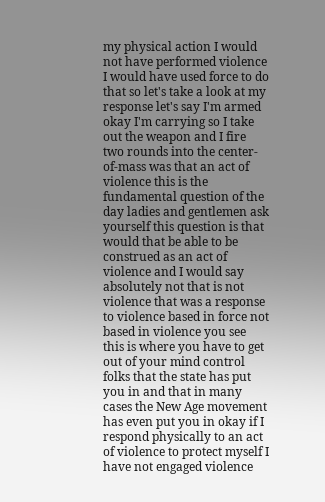my physical action I would not have performed violence I would have used force to do that so let's take a look at my response let's say I'm armed okay I'm carrying so I take out the weapon and I fire two rounds into the center-of-mass was that an act of violence this is the fundamental question of the day ladies and gentlemen ask yourself this question is that would that be able to be construed as an act of violence and I would say absolutely not that is not violence that was a response to violence based in force not based in violence you see this is where you have to get out of your mind control folks that the state has put you in and that in many cases the New Age movement has even put you in okay if I respond physically to an act of violence to protect myself I have not engaged violence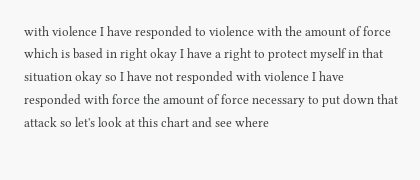with violence I have responded to violence with the amount of force which is based in right okay I have a right to protect myself in that situation okay so I have not responded with violence I have responded with force the amount of force necessary to put down that attack so let's look at this chart and see where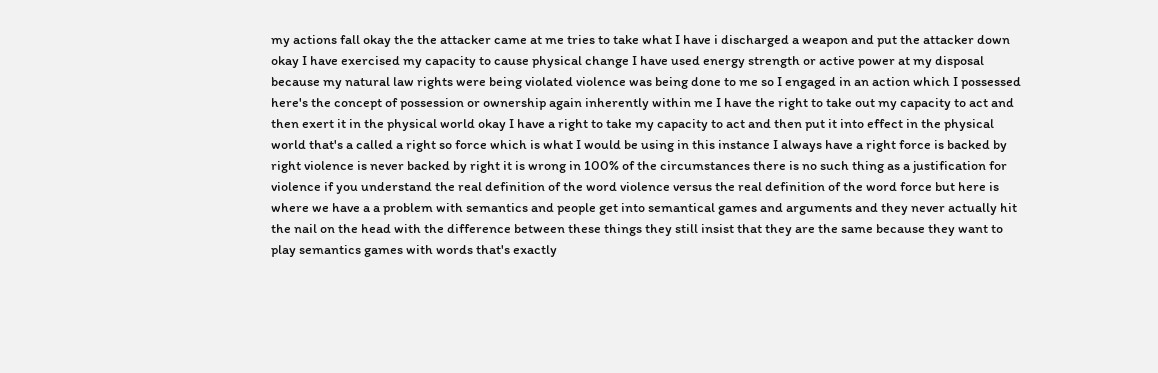my actions fall okay the the attacker came at me tries to take what I have i discharged a weapon and put the attacker down okay I have exercised my capacity to cause physical change I have used energy strength or active power at my disposal because my natural law rights were being violated violence was being done to me so I engaged in an action which I possessed here's the concept of possession or ownership again inherently within me I have the right to take out my capacity to act and then exert it in the physical world okay I have a right to take my capacity to act and then put it into effect in the physical world that's a called a right so force which is what I would be using in this instance I always have a right force is backed by right violence is never backed by right it is wrong in 100% of the circumstances there is no such thing as a justification for violence if you understand the real definition of the word violence versus the real definition of the word force but here is where we have a a problem with semantics and people get into semantical games and arguments and they never actually hit the nail on the head with the difference between these things they still insist that they are the same because they want to play semantics games with words that's exactly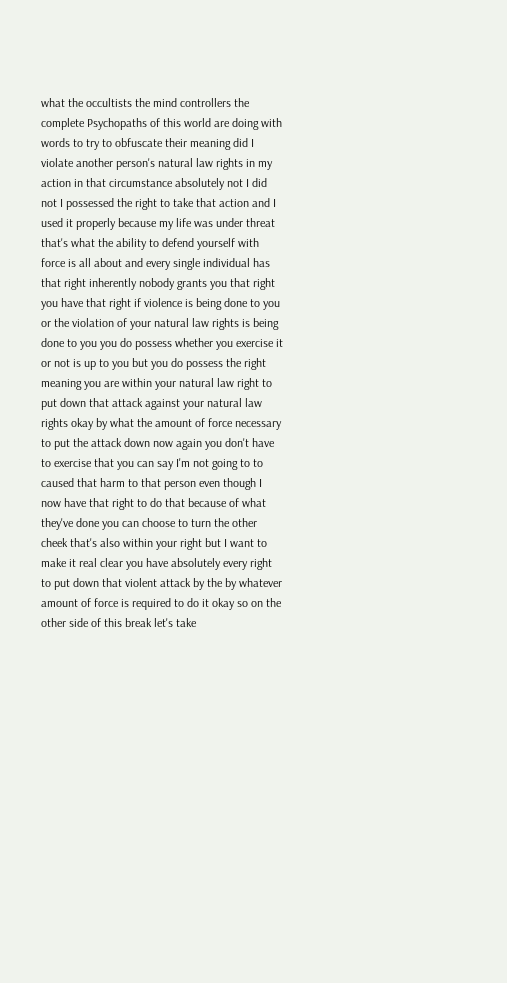what the occultists the mind controllers the complete Psychopaths of this world are doing with words to try to obfuscate their meaning did I violate another person's natural law rights in my action in that circumstance absolutely not I did not I possessed the right to take that action and I used it properly because my life was under threat that's what the ability to defend yourself with force is all about and every single individual has that right inherently nobody grants you that right you have that right if violence is being done to you or the violation of your natural law rights is being done to you you do possess whether you exercise it or not is up to you but you do possess the right meaning you are within your natural law right to put down that attack against your natural law rights okay by what the amount of force necessary to put the attack down now again you don't have to exercise that you can say I'm not going to to caused that harm to that person even though I now have that right to do that because of what they've done you can choose to turn the other cheek that's also within your right but I want to make it real clear you have absolutely every right to put down that violent attack by the by whatever amount of force is required to do it okay so on the other side of this break let's take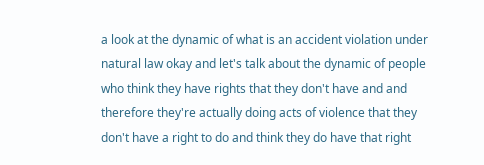a look at the dynamic of what is an accident violation under natural law okay and let's talk about the dynamic of people who think they have rights that they don't have and and therefore they're actually doing acts of violence that they don't have a right to do and think they do have that right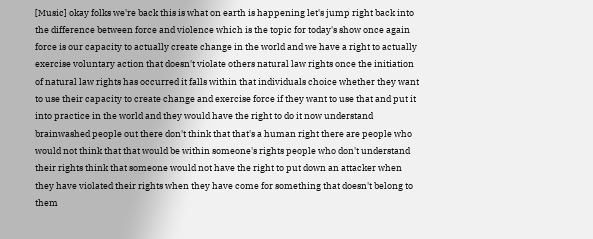[Music] okay folks we're back this is what on earth is happening let's jump right back into the difference between force and violence which is the topic for today's show once again force is our capacity to actually create change in the world and we have a right to actually exercise voluntary action that doesn't violate others natural law rights once the initiation of natural law rights has occurred it falls within that individuals choice whether they want to use their capacity to create change and exercise force if they want to use that and put it into practice in the world and they would have the right to do it now understand brainwashed people out there don't think that that's a human right there are people who would not think that that would be within someone's rights people who don't understand their rights think that someone would not have the right to put down an attacker when they have violated their rights when they have come for something that doesn't belong to them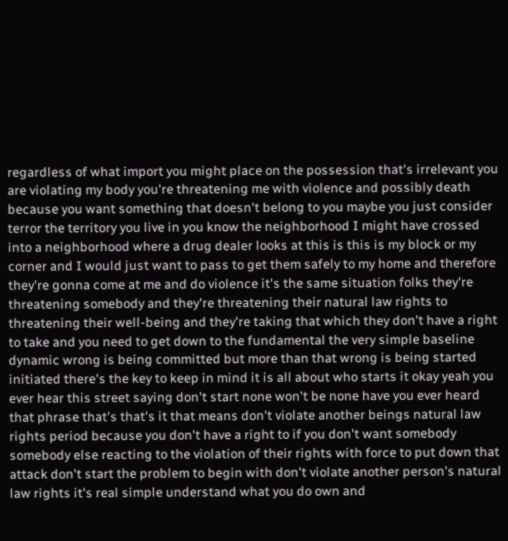regardless of what import you might place on the possession that's irrelevant you are violating my body you're threatening me with violence and possibly death because you want something that doesn't belong to you maybe you just consider terror the territory you live in you know the neighborhood I might have crossed into a neighborhood where a drug dealer looks at this is this is my block or my corner and I would just want to pass to get them safely to my home and therefore they're gonna come at me and do violence it's the same situation folks they're threatening somebody and they're threatening their natural law rights to threatening their well-being and they're taking that which they don't have a right to take and you need to get down to the fundamental the very simple baseline dynamic wrong is being committed but more than that wrong is being started initiated there's the key to keep in mind it is all about who starts it okay yeah you ever hear this street saying don't start none won't be none have you ever heard that phrase that's that's it that means don't violate another beings natural law rights period because you don't have a right to if you don't want somebody somebody else reacting to the violation of their rights with force to put down that attack don't start the problem to begin with don't violate another person's natural law rights it's real simple understand what you do own and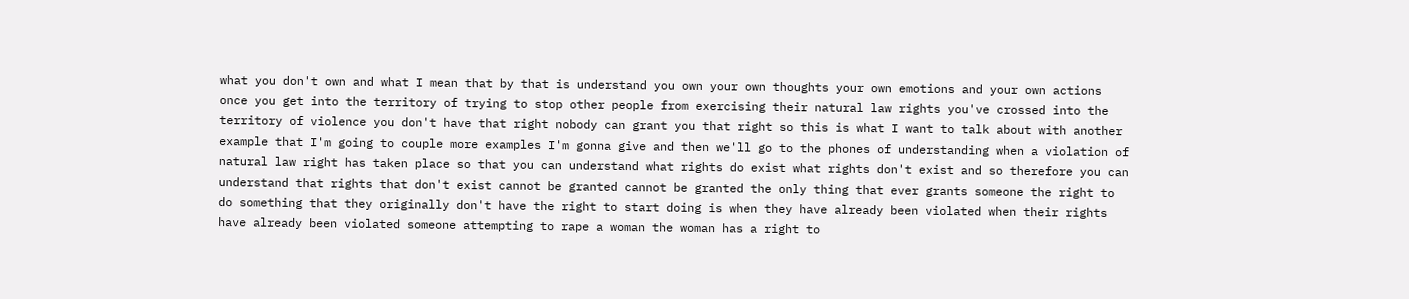what you don't own and what I mean that by that is understand you own your own thoughts your own emotions and your own actions once you get into the territory of trying to stop other people from exercising their natural law rights you've crossed into the territory of violence you don't have that right nobody can grant you that right so this is what I want to talk about with another example that I'm going to couple more examples I'm gonna give and then we'll go to the phones of understanding when a violation of natural law right has taken place so that you can understand what rights do exist what rights don't exist and so therefore you can understand that rights that don't exist cannot be granted cannot be granted the only thing that ever grants someone the right to do something that they originally don't have the right to start doing is when they have already been violated when their rights have already been violated someone attempting to rape a woman the woman has a right to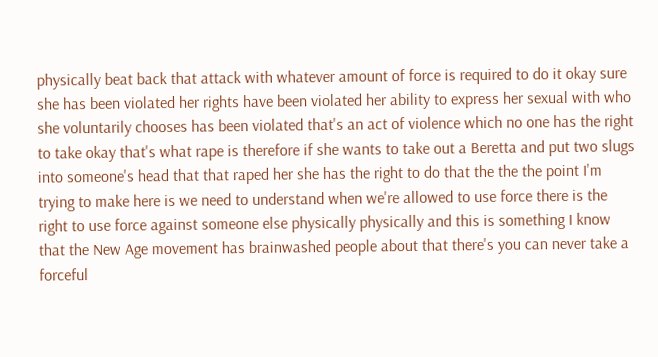physically beat back that attack with whatever amount of force is required to do it okay sure she has been violated her rights have been violated her ability to express her sexual with who she voluntarily chooses has been violated that's an act of violence which no one has the right to take okay that's what rape is therefore if she wants to take out a Beretta and put two slugs into someone's head that that raped her she has the right to do that the the the point I'm trying to make here is we need to understand when we're allowed to use force there is the right to use force against someone else physically physically and this is something I know that the New Age movement has brainwashed people about that there's you can never take a forceful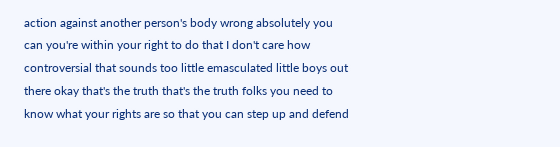action against another person's body wrong absolutely you can you're within your right to do that I don't care how controversial that sounds too little emasculated little boys out there okay that's the truth that's the truth folks you need to know what your rights are so that you can step up and defend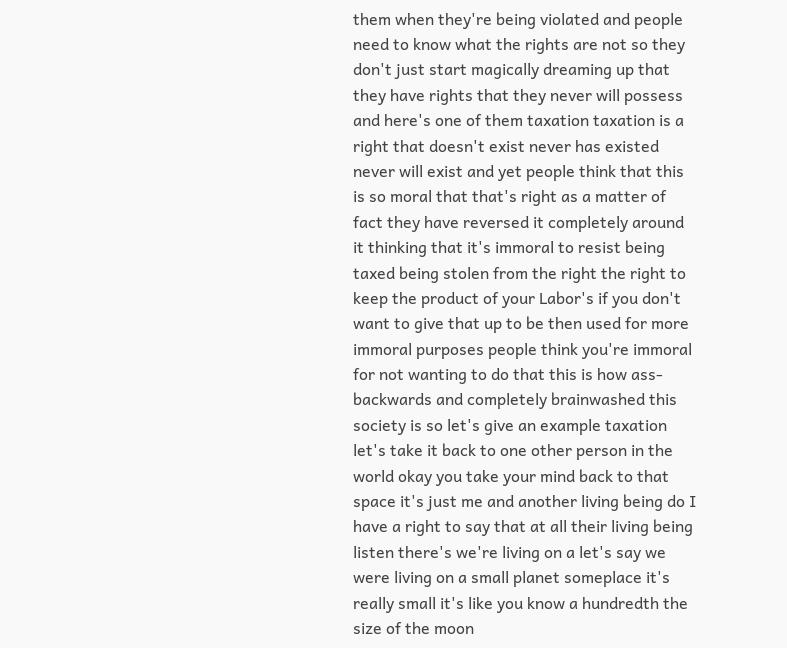them when they're being violated and people need to know what the rights are not so they don't just start magically dreaming up that they have rights that they never will possess and here's one of them taxation taxation is a right that doesn't exist never has existed never will exist and yet people think that this is so moral that that's right as a matter of fact they have reversed it completely around it thinking that it's immoral to resist being taxed being stolen from the right the right to keep the product of your Labor's if you don't want to give that up to be then used for more immoral purposes people think you're immoral for not wanting to do that this is how ass-backwards and completely brainwashed this society is so let's give an example taxation let's take it back to one other person in the world okay you take your mind back to that space it's just me and another living being do I have a right to say that at all their living being listen there's we're living on a let's say we were living on a small planet someplace it's really small it's like you know a hundredth the size of the moon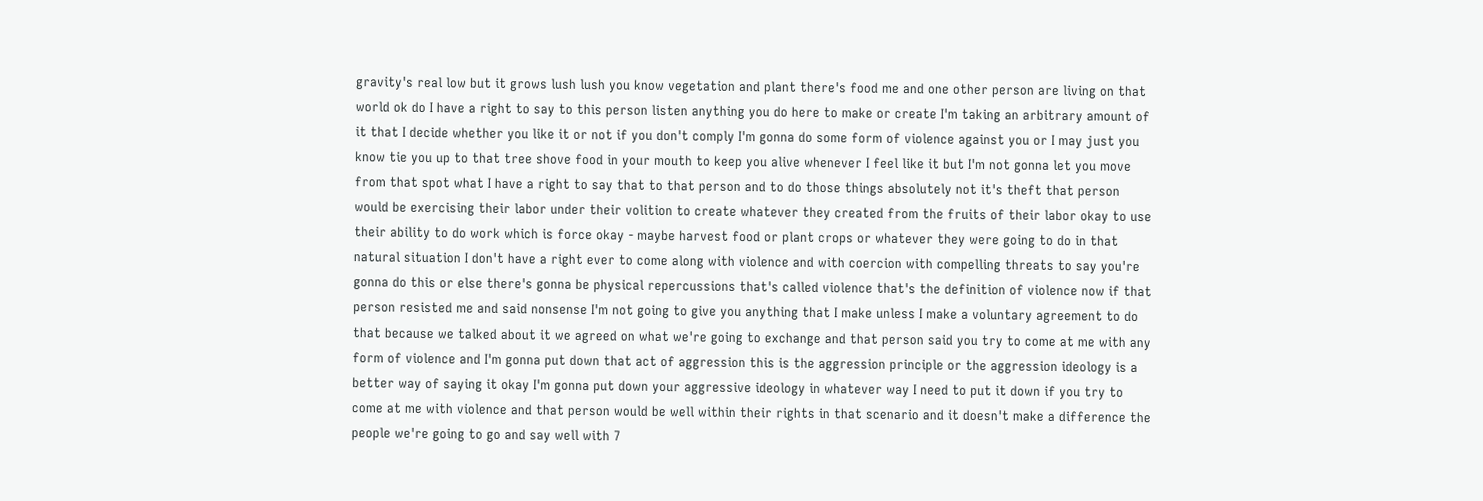gravity's real low but it grows lush lush you know vegetation and plant there's food me and one other person are living on that world ok do I have a right to say to this person listen anything you do here to make or create I'm taking an arbitrary amount of it that I decide whether you like it or not if you don't comply I'm gonna do some form of violence against you or I may just you know tie you up to that tree shove food in your mouth to keep you alive whenever I feel like it but I'm not gonna let you move from that spot what I have a right to say that to that person and to do those things absolutely not it's theft that person would be exercising their labor under their volition to create whatever they created from the fruits of their labor okay to use their ability to do work which is force okay - maybe harvest food or plant crops or whatever they were going to do in that natural situation I don't have a right ever to come along with violence and with coercion with compelling threats to say you're gonna do this or else there's gonna be physical repercussions that's called violence that's the definition of violence now if that person resisted me and said nonsense I'm not going to give you anything that I make unless I make a voluntary agreement to do that because we talked about it we agreed on what we're going to exchange and that person said you try to come at me with any form of violence and I'm gonna put down that act of aggression this is the aggression principle or the aggression ideology is a better way of saying it okay I'm gonna put down your aggressive ideology in whatever way I need to put it down if you try to come at me with violence and that person would be well within their rights in that scenario and it doesn't make a difference the people we're going to go and say well with 7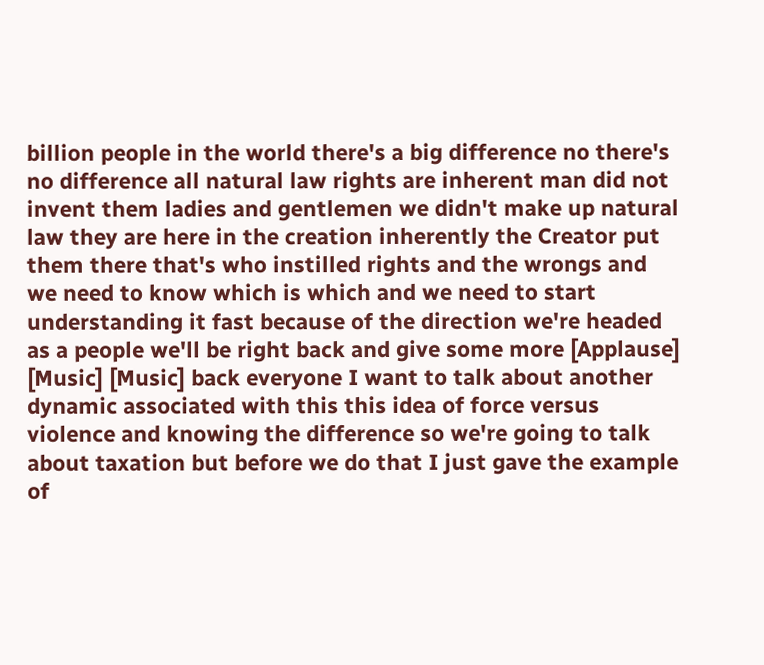billion people in the world there's a big difference no there's no difference all natural law rights are inherent man did not invent them ladies and gentlemen we didn't make up natural law they are here in the creation inherently the Creator put them there that's who instilled rights and the wrongs and we need to know which is which and we need to start understanding it fast because of the direction we're headed as a people we'll be right back and give some more [Applause] [Music] [Music] back everyone I want to talk about another dynamic associated with this this idea of force versus violence and knowing the difference so we're going to talk about taxation but before we do that I just gave the example of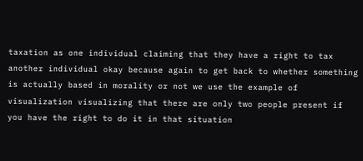taxation as one individual claiming that they have a right to tax another individual okay because again to get back to whether something is actually based in morality or not we use the example of visualization visualizing that there are only two people present if you have the right to do it in that situation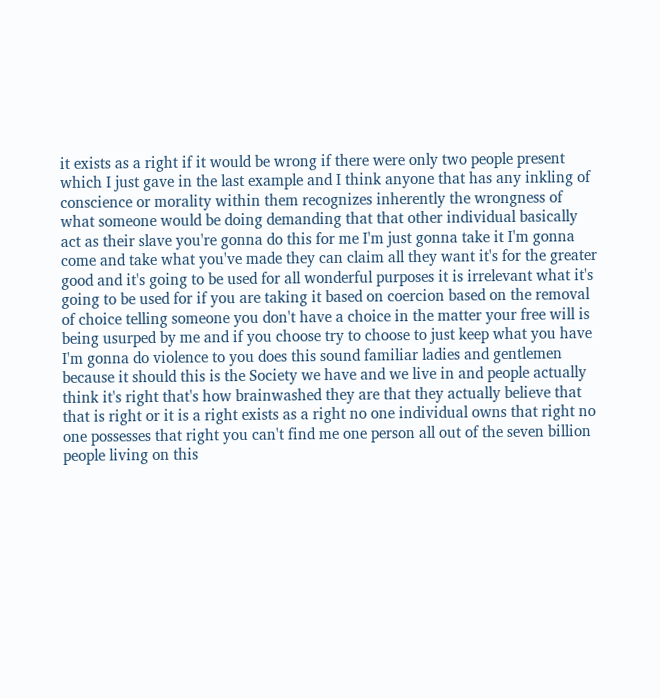it exists as a right if it would be wrong if there were only two people present which I just gave in the last example and I think anyone that has any inkling of conscience or morality within them recognizes inherently the wrongness of what someone would be doing demanding that that other individual basically act as their slave you're gonna do this for me I'm just gonna take it I'm gonna come and take what you've made they can claim all they want it's for the greater good and it's going to be used for all wonderful purposes it is irrelevant what it's going to be used for if you are taking it based on coercion based on the removal of choice telling someone you don't have a choice in the matter your free will is being usurped by me and if you choose try to choose to just keep what you have I'm gonna do violence to you does this sound familiar ladies and gentlemen because it should this is the Society we have and we live in and people actually think it's right that's how brainwashed they are that they actually believe that that is right or it is a right exists as a right no one individual owns that right no one possesses that right you can't find me one person all out of the seven billion people living on this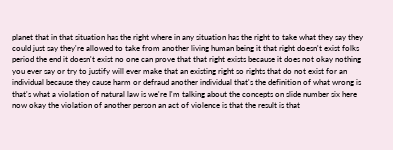planet that in that situation has the right where in any situation has the right to take what they say they could just say they're allowed to take from another living human being it that right doesn't exist folks period the end it doesn't exist no one can prove that that right exists because it does not okay nothing you ever say or try to justify will ever make that an existing right so rights that do not exist for an individual because they cause harm or defraud another individual that's the definition of what wrong is that's what a violation of natural law is we're I'm talking about the concepts on slide number six here now okay the violation of another person an act of violence is that the result is that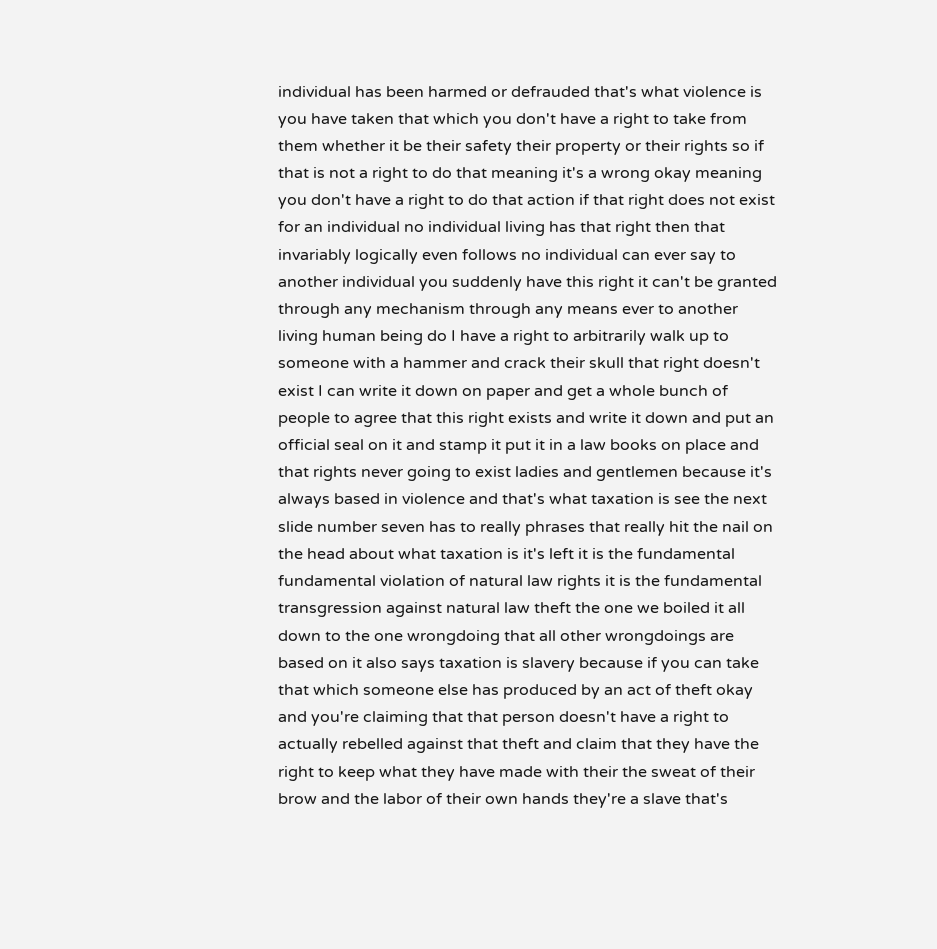individual has been harmed or defrauded that's what violence is you have taken that which you don't have a right to take from them whether it be their safety their property or their rights so if that is not a right to do that meaning it's a wrong okay meaning you don't have a right to do that action if that right does not exist for an individual no individual living has that right then that invariably logically even follows no individual can ever say to another individual you suddenly have this right it can't be granted through any mechanism through any means ever to another living human being do I have a right to arbitrarily walk up to someone with a hammer and crack their skull that right doesn't exist I can write it down on paper and get a whole bunch of people to agree that this right exists and write it down and put an official seal on it and stamp it put it in a law books on place and that rights never going to exist ladies and gentlemen because it's always based in violence and that's what taxation is see the next slide number seven has to really phrases that really hit the nail on the head about what taxation is it's left it is the fundamental fundamental violation of natural law rights it is the fundamental transgression against natural law theft the one we boiled it all down to the one wrongdoing that all other wrongdoings are based on it also says taxation is slavery because if you can take that which someone else has produced by an act of theft okay and you're claiming that that person doesn't have a right to actually rebelled against that theft and claim that they have the right to keep what they have made with their the sweat of their brow and the labor of their own hands they're a slave that's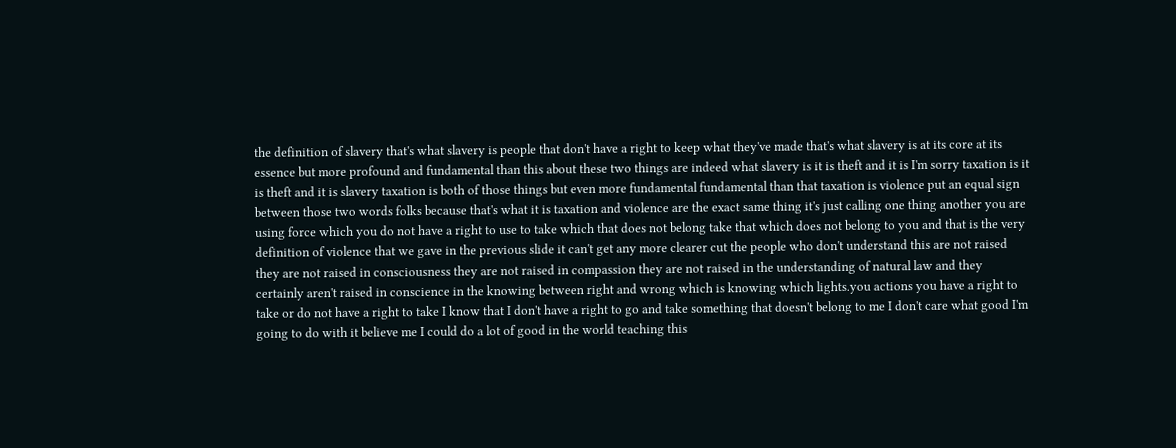the definition of slavery that's what slavery is people that don't have a right to keep what they've made that's what slavery is at its core at its essence but more profound and fundamental than this about these two things are indeed what slavery is it is theft and it is I'm sorry taxation is it is theft and it is slavery taxation is both of those things but even more fundamental fundamental than that taxation is violence put an equal sign between those two words folks because that's what it is taxation and violence are the exact same thing it's just calling one thing another you are using force which you do not have a right to use to take which that does not belong take that which does not belong to you and that is the very definition of violence that we gave in the previous slide it can't get any more clearer cut the people who don't understand this are not raised they are not raised in consciousness they are not raised in compassion they are not raised in the understanding of natural law and they certainly aren't raised in conscience in the knowing between right and wrong which is knowing which lights.you actions you have a right to take or do not have a right to take I know that I don't have a right to go and take something that doesn't belong to me I don't care what good I'm going to do with it believe me I could do a lot of good in the world teaching this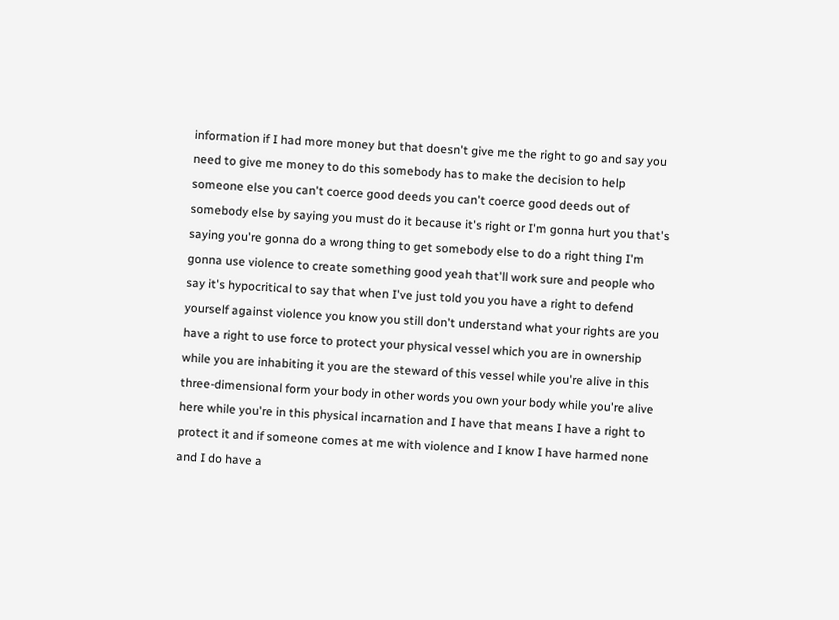information if I had more money but that doesn't give me the right to go and say you need to give me money to do this somebody has to make the decision to help someone else you can't coerce good deeds you can't coerce good deeds out of somebody else by saying you must do it because it's right or I'm gonna hurt you that's saying you're gonna do a wrong thing to get somebody else to do a right thing I'm gonna use violence to create something good yeah that'll work sure and people who say it's hypocritical to say that when I've just told you you have a right to defend yourself against violence you know you still don't understand what your rights are you have a right to use force to protect your physical vessel which you are in ownership while you are inhabiting it you are the steward of this vessel while you're alive in this three-dimensional form your body in other words you own your body while you're alive here while you're in this physical incarnation and I have that means I have a right to protect it and if someone comes at me with violence and I know I have harmed none and I do have a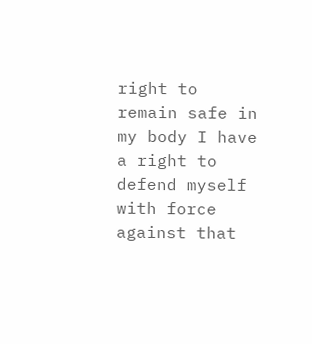right to remain safe in my body I have a right to defend myself with force against that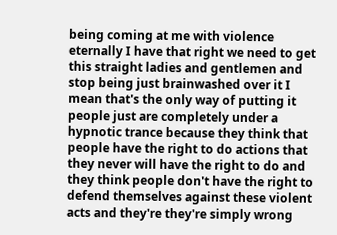being coming at me with violence eternally I have that right we need to get this straight ladies and gentlemen and stop being just brainwashed over it I mean that's the only way of putting it people just are completely under a hypnotic trance because they think that people have the right to do actions that they never will have the right to do and they think people don't have the right to defend themselves against these violent acts and they're they're simply wrong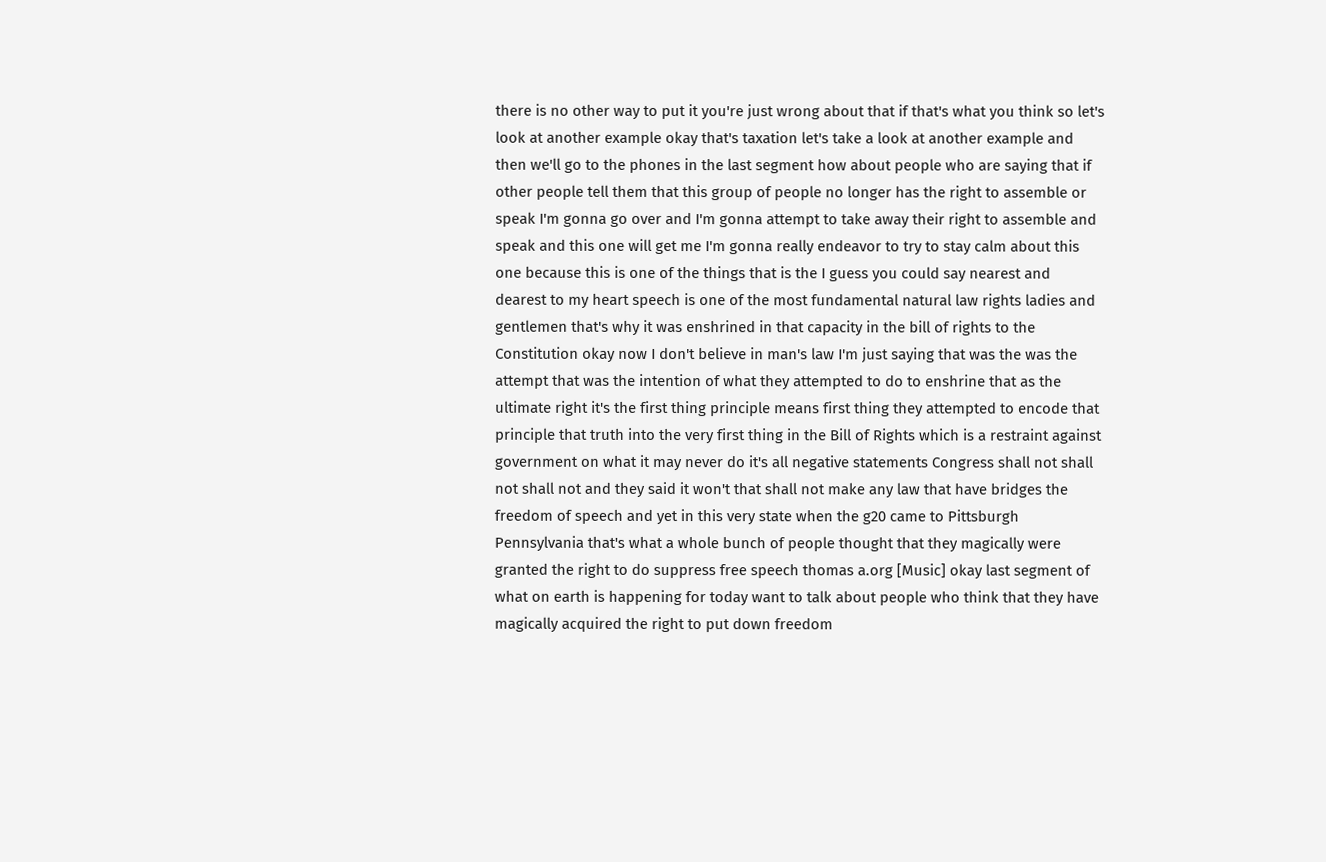there is no other way to put it you're just wrong about that if that's what you think so let's look at another example okay that's taxation let's take a look at another example and then we'll go to the phones in the last segment how about people who are saying that if other people tell them that this group of people no longer has the right to assemble or speak I'm gonna go over and I'm gonna attempt to take away their right to assemble and speak and this one will get me I'm gonna really endeavor to try to stay calm about this one because this is one of the things that is the I guess you could say nearest and dearest to my heart speech is one of the most fundamental natural law rights ladies and gentlemen that's why it was enshrined in that capacity in the bill of rights to the Constitution okay now I don't believe in man's law I'm just saying that was the was the attempt that was the intention of what they attempted to do to enshrine that as the ultimate right it's the first thing principle means first thing they attempted to encode that principle that truth into the very first thing in the Bill of Rights which is a restraint against government on what it may never do it's all negative statements Congress shall not shall not shall not and they said it won't that shall not make any law that have bridges the freedom of speech and yet in this very state when the g20 came to Pittsburgh Pennsylvania that's what a whole bunch of people thought that they magically were granted the right to do suppress free speech thomas a.org [Music] okay last segment of what on earth is happening for today want to talk about people who think that they have magically acquired the right to put down freedom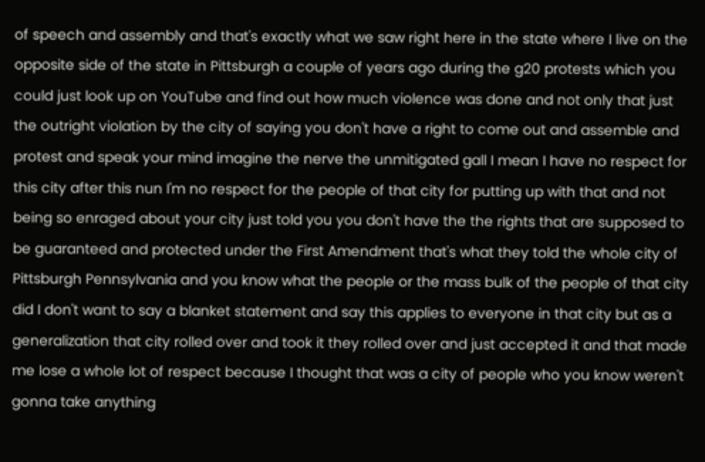of speech and assembly and that's exactly what we saw right here in the state where I live on the opposite side of the state in Pittsburgh a couple of years ago during the g20 protests which you could just look up on YouTube and find out how much violence was done and not only that just the outright violation by the city of saying you don't have a right to come out and assemble and protest and speak your mind imagine the nerve the unmitigated gall I mean I have no respect for this city after this nun I'm no respect for the people of that city for putting up with that and not being so enraged about your city just told you you don't have the the rights that are supposed to be guaranteed and protected under the First Amendment that's what they told the whole city of Pittsburgh Pennsylvania and you know what the people or the mass bulk of the people of that city did I don't want to say a blanket statement and say this applies to everyone in that city but as a generalization that city rolled over and took it they rolled over and just accepted it and that made me lose a whole lot of respect because I thought that was a city of people who you know weren't gonna take anything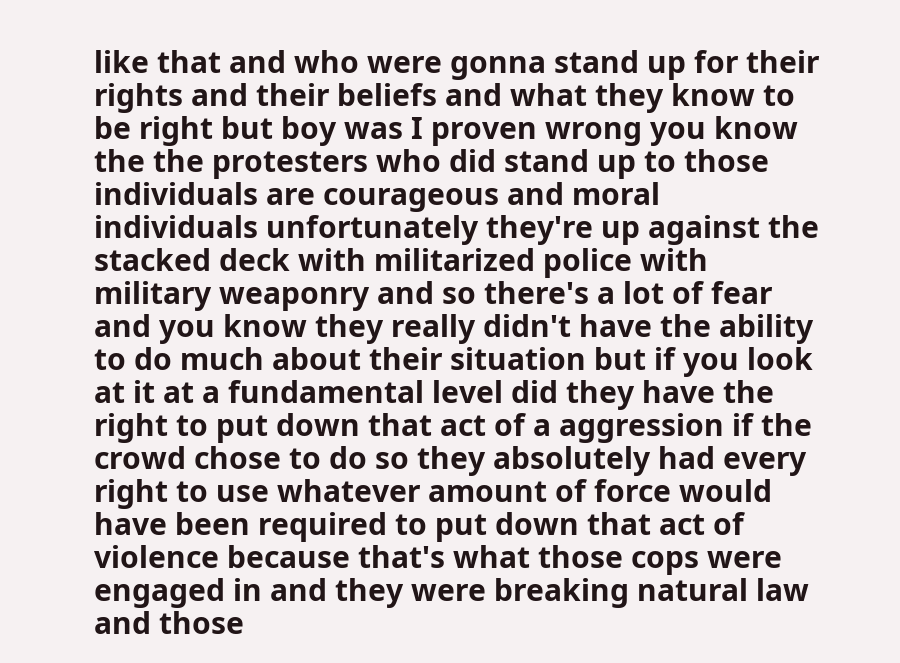like that and who were gonna stand up for their rights and their beliefs and what they know to be right but boy was I proven wrong you know the the protesters who did stand up to those individuals are courageous and moral individuals unfortunately they're up against the stacked deck with militarized police with military weaponry and so there's a lot of fear and you know they really didn't have the ability to do much about their situation but if you look at it at a fundamental level did they have the right to put down that act of a aggression if the crowd chose to do so they absolutely had every right to use whatever amount of force would have been required to put down that act of violence because that's what those cops were engaged in and they were breaking natural law and those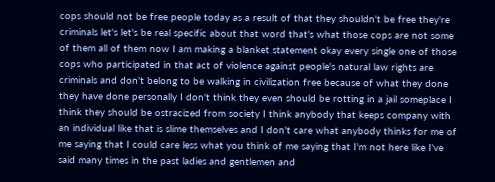cops should not be free people today as a result of that they shouldn't be free they're criminals let's let's be real specific about that word that's what those cops are not some of them all of them now I am making a blanket statement okay every single one of those cops who participated in that act of violence against people's natural law rights are criminals and don't belong to be walking in civilization free because of what they done they have done personally I don't think they even should be rotting in a jail someplace I think they should be ostracized from society I think anybody that keeps company with an individual like that is slime themselves and I don't care what anybody thinks for me of me saying that I could care less what you think of me saying that I'm not here like I've said many times in the past ladies and gentlemen and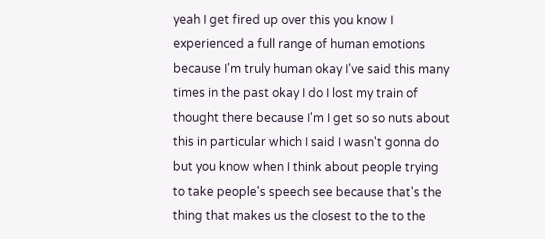yeah I get fired up over this you know I experienced a full range of human emotions because I'm truly human okay I've said this many times in the past okay I do I lost my train of thought there because I'm I get so so nuts about this in particular which I said I wasn't gonna do but you know when I think about people trying to take people's speech see because that's the thing that makes us the closest to the to the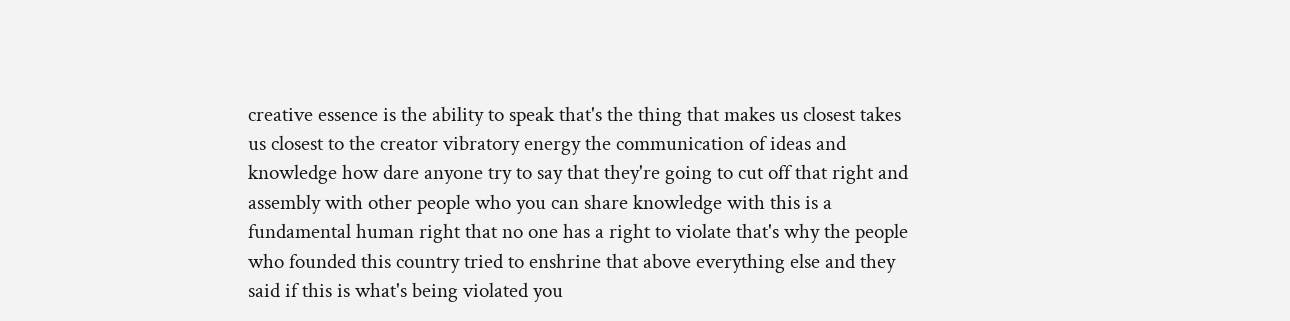creative essence is the ability to speak that's the thing that makes us closest takes us closest to the creator vibratory energy the communication of ideas and knowledge how dare anyone try to say that they're going to cut off that right and assembly with other people who you can share knowledge with this is a fundamental human right that no one has a right to violate that's why the people who founded this country tried to enshrine that above everything else and they said if this is what's being violated you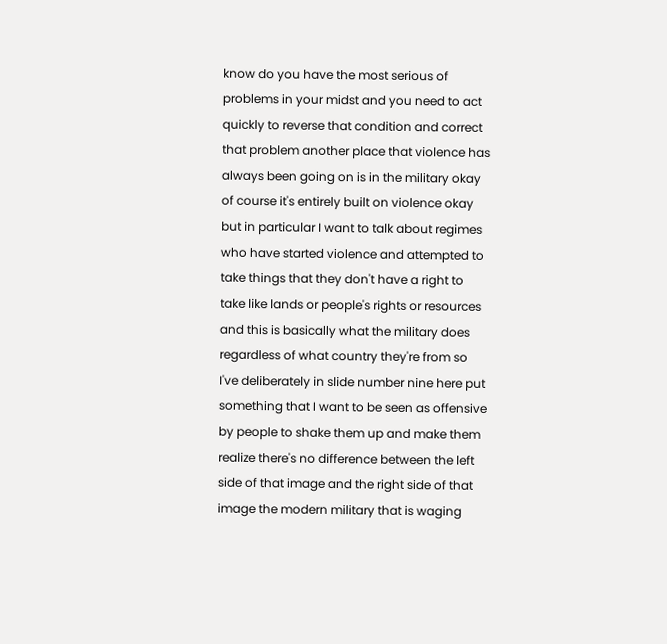know do you have the most serious of problems in your midst and you need to act quickly to reverse that condition and correct that problem another place that violence has always been going on is in the military okay of course it's entirely built on violence okay but in particular I want to talk about regimes who have started violence and attempted to take things that they don't have a right to take like lands or people's rights or resources and this is basically what the military does regardless of what country they're from so I've deliberately in slide number nine here put something that I want to be seen as offensive by people to shake them up and make them realize there's no difference between the left side of that image and the right side of that image the modern military that is waging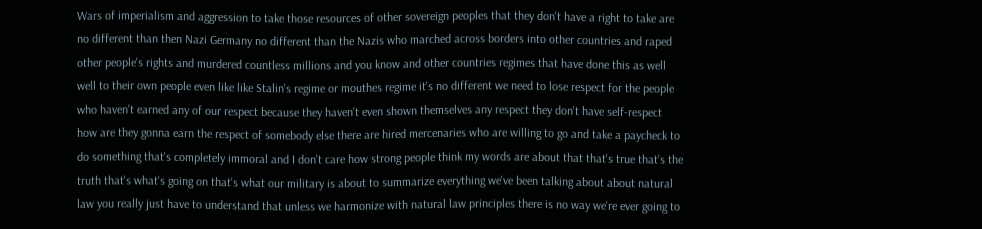Wars of imperialism and aggression to take those resources of other sovereign peoples that they don't have a right to take are no different than then Nazi Germany no different than the Nazis who marched across borders into other countries and raped other people's rights and murdered countless millions and you know and other countries regimes that have done this as well well to their own people even like like Stalin's regime or mouthes regime it's no different we need to lose respect for the people who haven't earned any of our respect because they haven't even shown themselves any respect they don't have self-respect how are they gonna earn the respect of somebody else there are hired mercenaries who are willing to go and take a paycheck to do something that's completely immoral and I don't care how strong people think my words are about that that's true that's the truth that's what's going on that's what our military is about to summarize everything we've been talking about about natural law you really just have to understand that unless we harmonize with natural law principles there is no way we're ever going to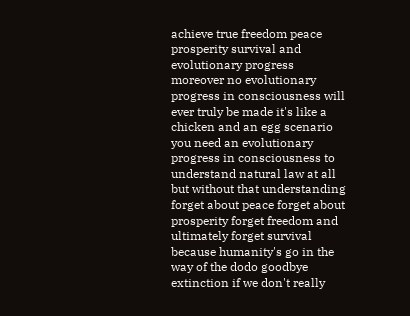achieve true freedom peace prosperity survival and evolutionary progress moreover no evolutionary progress in consciousness will ever truly be made it's like a chicken and an egg scenario you need an evolutionary progress in consciousness to understand natural law at all but without that understanding forget about peace forget about prosperity forget freedom and ultimately forget survival because humanity's go in the way of the dodo goodbye extinction if we don't really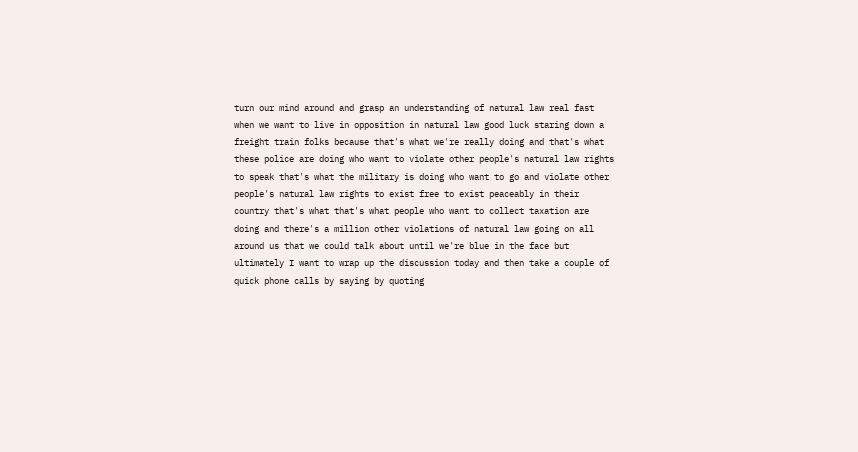turn our mind around and grasp an understanding of natural law real fast when we want to live in opposition in natural law good luck staring down a freight train folks because that's what we're really doing and that's what these police are doing who want to violate other people's natural law rights to speak that's what the military is doing who want to go and violate other people's natural law rights to exist free to exist peaceably in their country that's what that's what people who want to collect taxation are doing and there's a million other violations of natural law going on all around us that we could talk about until we're blue in the face but ultimately I want to wrap up the discussion today and then take a couple of quick phone calls by saying by quoting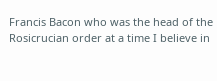Francis Bacon who was the head of the Rosicrucian order at a time I believe in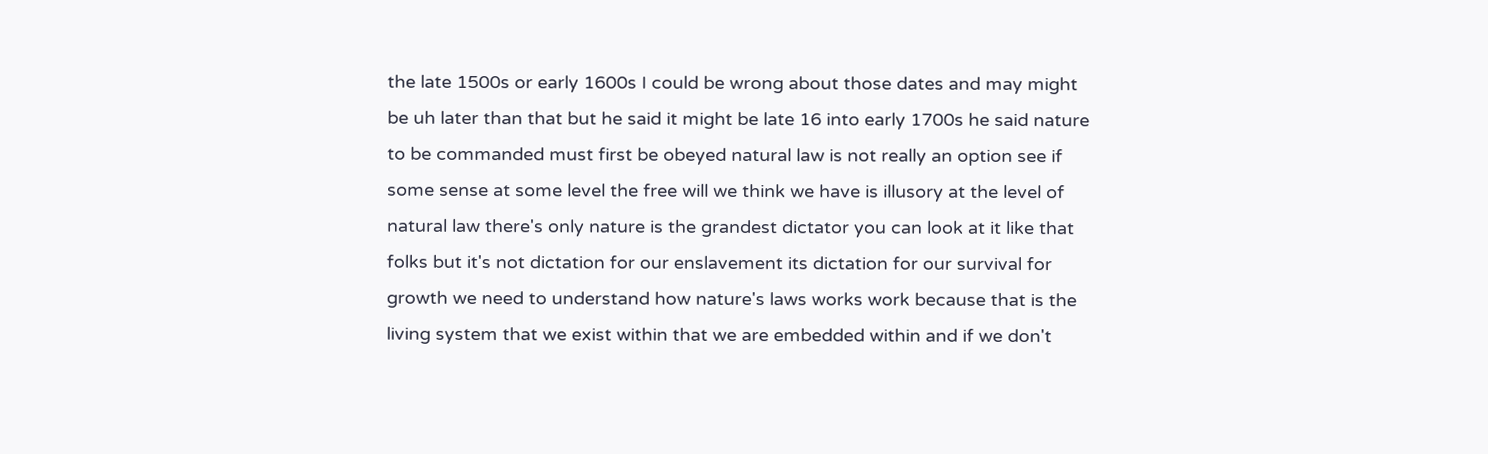the late 1500s or early 1600s I could be wrong about those dates and may might be uh later than that but he said it might be late 16 into early 1700s he said nature to be commanded must first be obeyed natural law is not really an option see if some sense at some level the free will we think we have is illusory at the level of natural law there's only nature is the grandest dictator you can look at it like that folks but it's not dictation for our enslavement its dictation for our survival for growth we need to understand how nature's laws works work because that is the living system that we exist within that we are embedded within and if we don't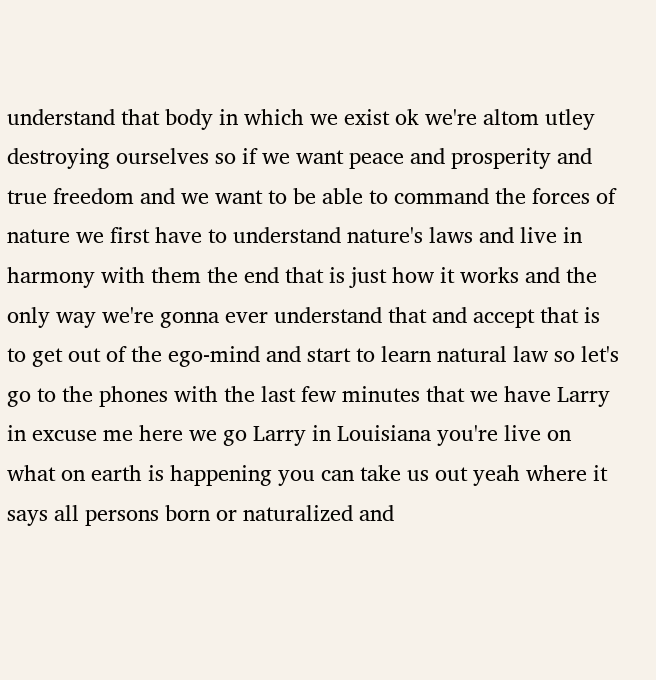understand that body in which we exist ok we're altom utley destroying ourselves so if we want peace and prosperity and true freedom and we want to be able to command the forces of nature we first have to understand nature's laws and live in harmony with them the end that is just how it works and the only way we're gonna ever understand that and accept that is to get out of the ego-mind and start to learn natural law so let's go to the phones with the last few minutes that we have Larry in excuse me here we go Larry in Louisiana you're live on what on earth is happening you can take us out yeah where it says all persons born or naturalized and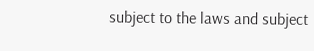subject to the laws and subject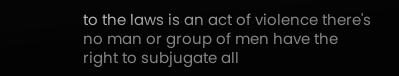to the laws is an act of violence there's no man or group of men have the right to subjugate all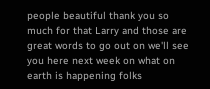people beautiful thank you so much for that Larry and those are great words to go out on we'll see you here next week on what on earth is happening folks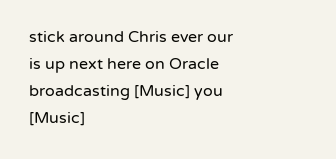stick around Chris ever our is up next here on Oracle broadcasting [Music] you [Music]